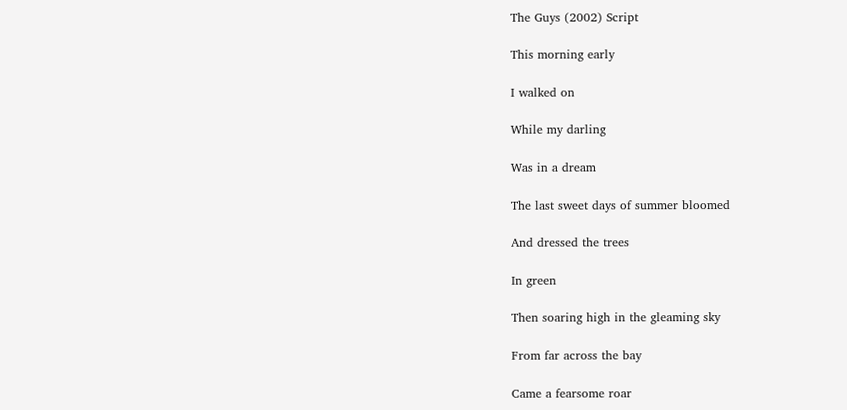The Guys (2002) Script

This morning early

I walked on

While my darling

Was in a dream

The last sweet days of summer bloomed

And dressed the trees

In green

Then soaring high in the gleaming sky

From far across the bay

Came a fearsome roar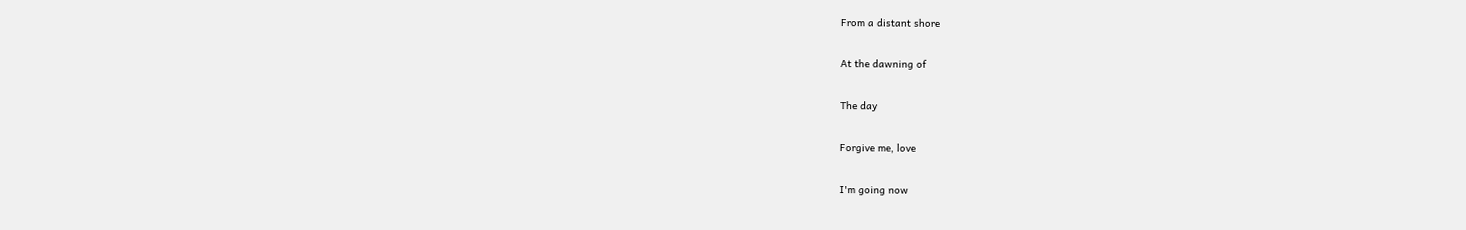From a distant shore

At the dawning of

The day

Forgive me, love

I'm going now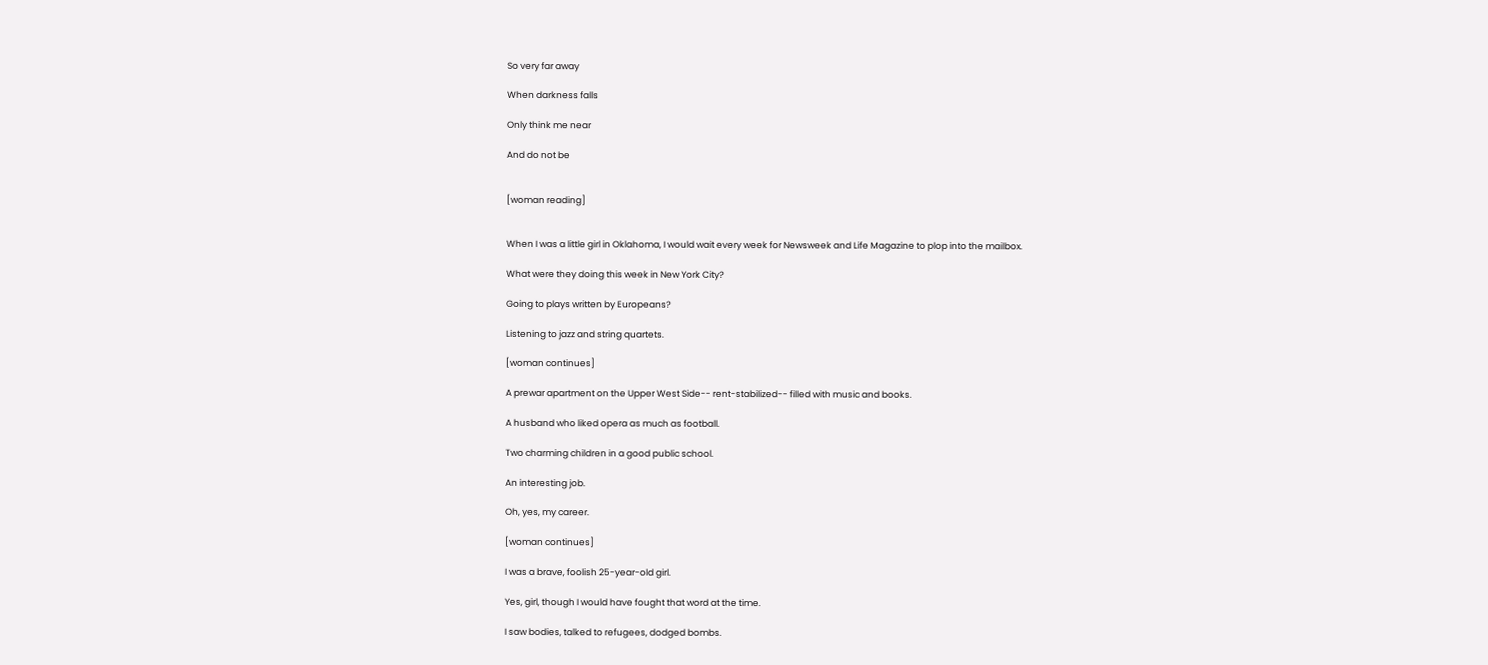So very far away

When darkness falls

Only think me near

And do not be


[woman reading]


When I was a little girl in Oklahoma, I would wait every week for Newsweek and Life Magazine to plop into the mailbox.

What were they doing this week in New York City?

Going to plays written by Europeans?

Listening to jazz and string quartets.

[woman continues]

A prewar apartment on the Upper West Side-- rent-stabilized-- filled with music and books.

A husband who liked opera as much as football.

Two charming children in a good public school.

An interesting job.

Oh, yes, my career.

[woman continues]

I was a brave, foolish 25-year-old girl.

Yes, girl, though I would have fought that word at the time.

I saw bodies, talked to refugees, dodged bombs.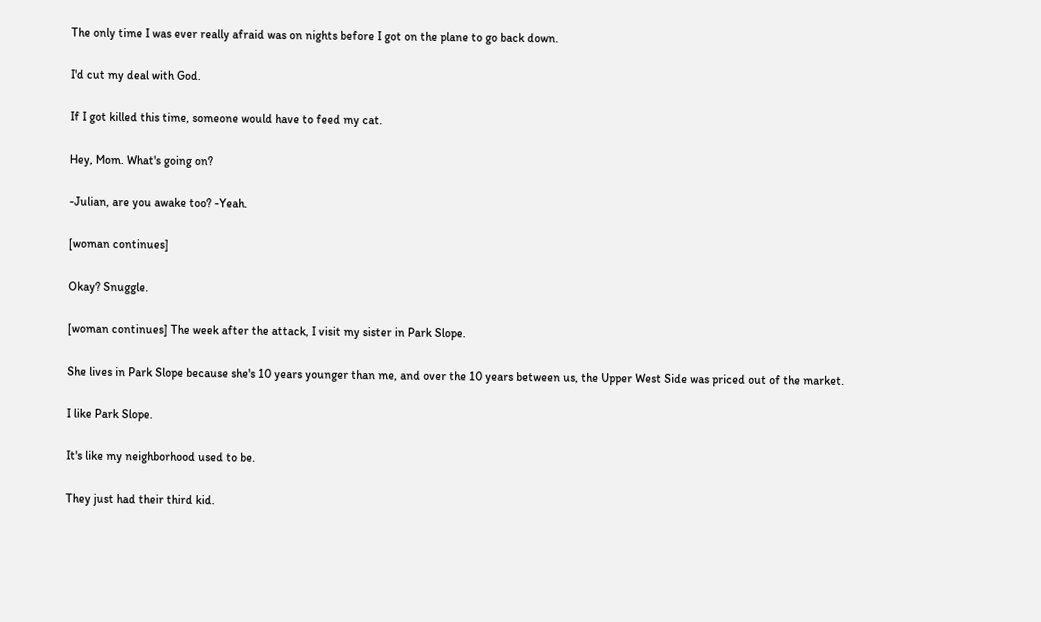The only time I was ever really afraid was on nights before I got on the plane to go back down.

I'd cut my deal with God.

If I got killed this time, someone would have to feed my cat.

Hey, Mom. What's going on?

-Julian, are you awake too? -Yeah.

[woman continues]

Okay? Snuggle.

[woman continues] The week after the attack, I visit my sister in Park Slope.

She lives in Park Slope because she's 10 years younger than me, and over the 10 years between us, the Upper West Side was priced out of the market.

I like Park Slope.

It's like my neighborhood used to be.

They just had their third kid.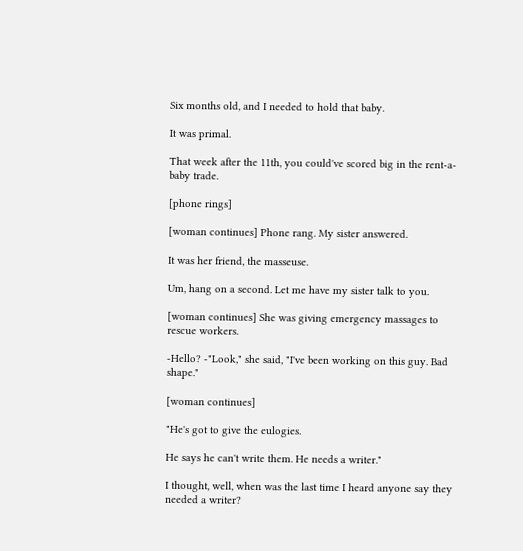Six months old, and I needed to hold that baby.

It was primal.

That week after the 11th, you could've scored big in the rent-a-baby trade.

[phone rings]

[woman continues] Phone rang. My sister answered.

It was her friend, the masseuse.

Um, hang on a second. Let me have my sister talk to you.

[woman continues] She was giving emergency massages to rescue workers.

-Hello? -"Look," she said, "I've been working on this guy. Bad shape."

[woman continues]

"He's got to give the eulogies.

He says he can't write them. He needs a writer."

I thought, well, when was the last time I heard anyone say they needed a writer?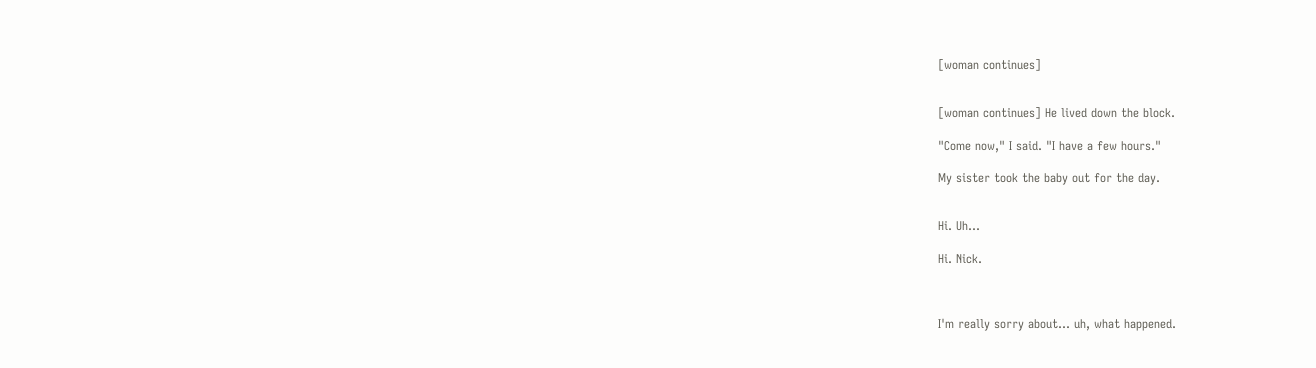[woman continues]


[woman continues] He lived down the block.

"Come now," I said. "I have a few hours."

My sister took the baby out for the day.


Hi. Uh...

Hi. Nick.



I'm really sorry about... uh, what happened.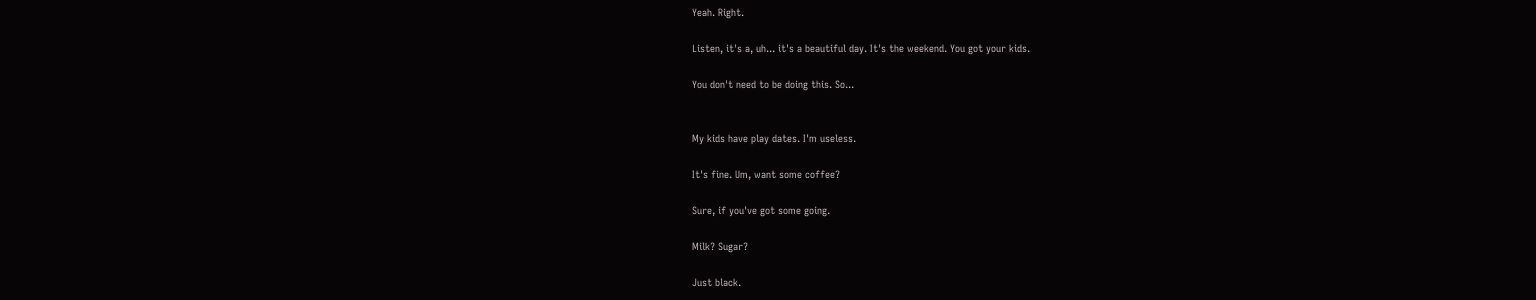Yeah. Right.

Listen, it's a, uh... it's a beautiful day. It's the weekend. You got your kids.

You don't need to be doing this. So...


My kids have play dates. I'm useless.

It's fine. Um, want some coffee?

Sure, if you've got some going.

Milk? Sugar?

Just black.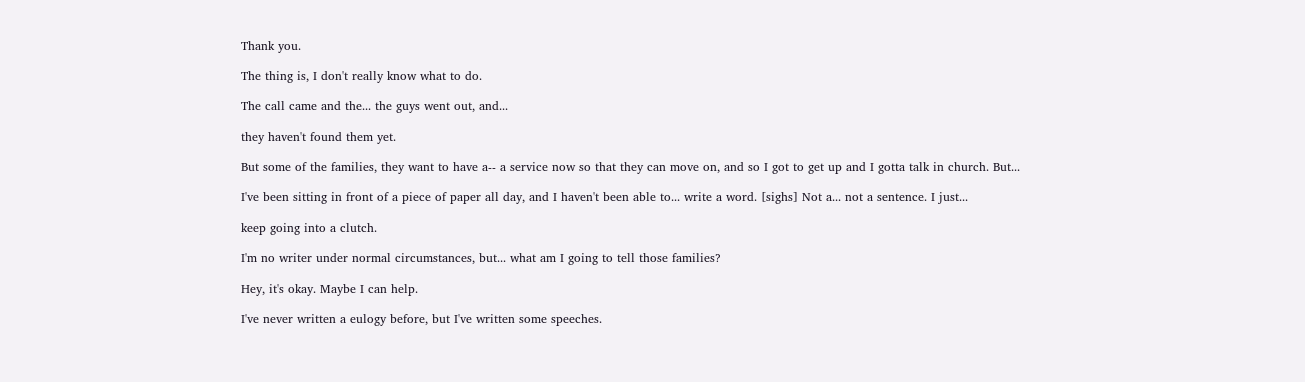Thank you.

The thing is, I don't really know what to do.

The call came and the... the guys went out, and...

they haven't found them yet.

But some of the families, they want to have a-- a service now so that they can move on, and so I got to get up and I gotta talk in church. But...

I've been sitting in front of a piece of paper all day, and I haven't been able to... write a word. [sighs] Not a... not a sentence. I just...

keep going into a clutch.

I'm no writer under normal circumstances, but... what am I going to tell those families?

Hey, it's okay. Maybe I can help.

I've never written a eulogy before, but I've written some speeches.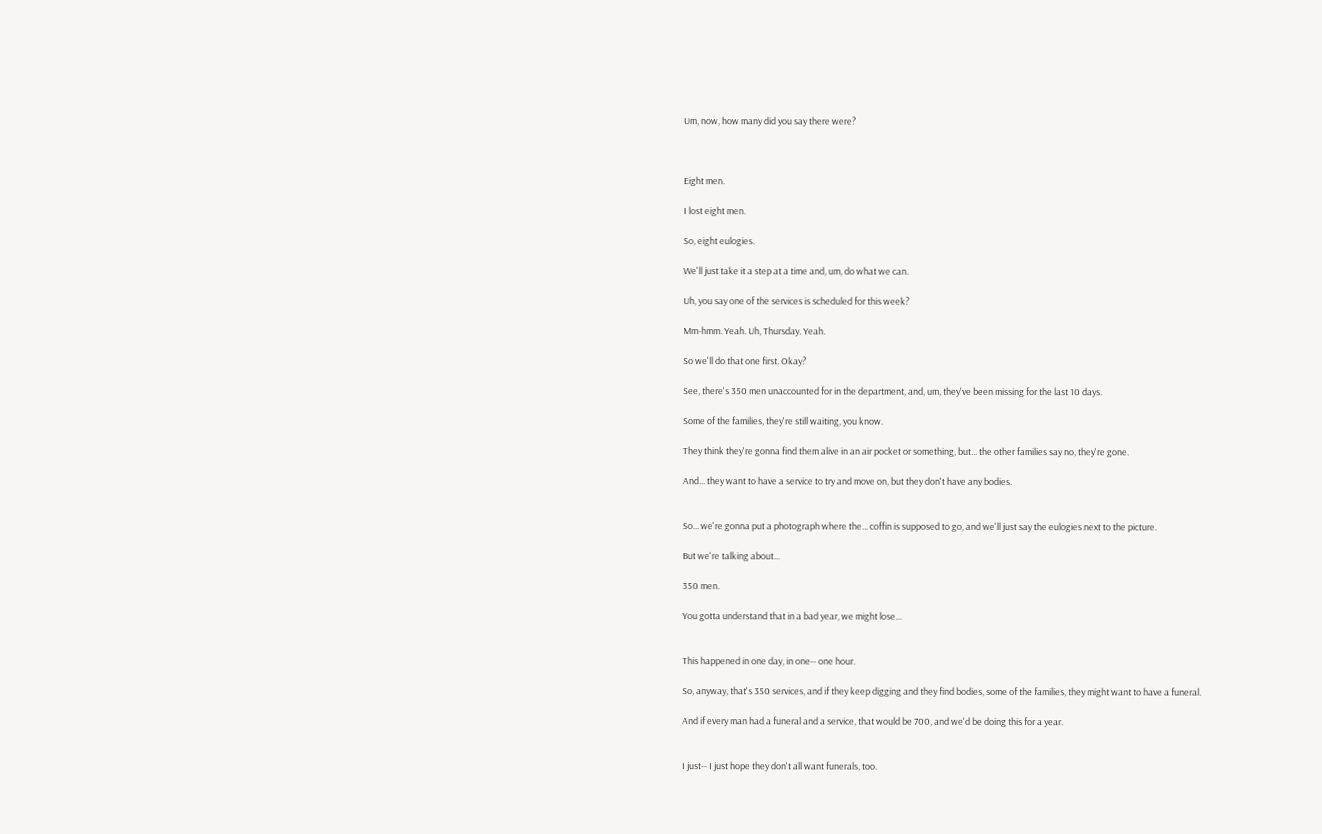Um, now, how many did you say there were?



Eight men.

I lost eight men.

So, eight eulogies.

We'll just take it a step at a time and, um, do what we can.

Uh, you say one of the services is scheduled for this week?

Mm-hmm. Yeah. Uh, Thursday. Yeah.

So we'll do that one first. Okay?

See, there's 350 men unaccounted for in the department, and, um, they've been missing for the last 10 days.

Some of the families, they're still waiting, you know.

They think they're gonna find them alive in an air pocket or something, but... the other families say no, they're gone.

And... they want to have a service to try and move on, but they don't have any bodies.


So... we're gonna put a photograph where the... coffin is supposed to go, and we'll just say the eulogies next to the picture.

But we're talking about...

350 men.

You gotta understand that in a bad year, we might lose...


This happened in one day, in one-- one hour.

So, anyway, that's 350 services, and if they keep digging and they find bodies, some of the families, they might want to have a funeral.

And if every man had a funeral and a service, that would be 700, and we'd be doing this for a year.


I just-- I just hope they don't all want funerals, too.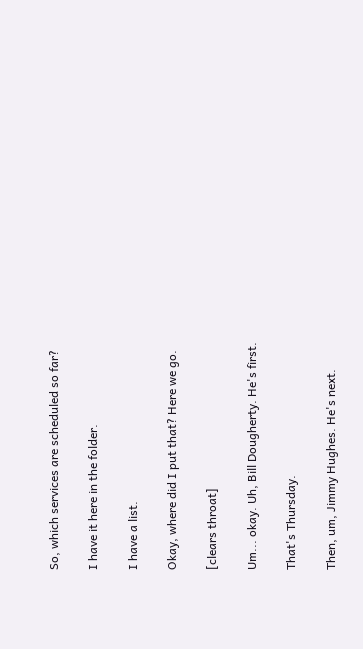So, which services are scheduled so far?

I have it here in the folder.

I have a list.

Okay, where did I put that? Here we go.

[clears throat]

Um... okay. Uh, Bill Dougherty. He's first.

That's Thursday.

Then, um, Jimmy Hughes. He's next.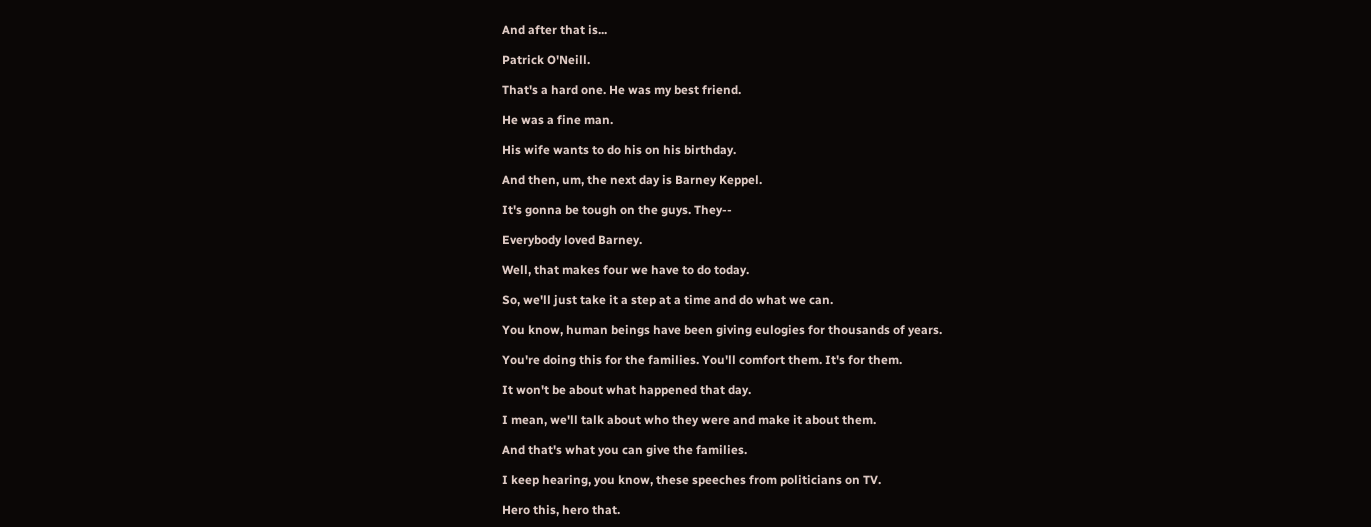And after that is...

Patrick O'Neill.

That's a hard one. He was my best friend.

He was a fine man.

His wife wants to do his on his birthday.

And then, um, the next day is Barney Keppel.

It's gonna be tough on the guys. They--

Everybody loved Barney.

Well, that makes four we have to do today.

So, we'll just take it a step at a time and do what we can.

You know, human beings have been giving eulogies for thousands of years.

You're doing this for the families. You'll comfort them. It's for them.

It won't be about what happened that day.

I mean, we'll talk about who they were and make it about them.

And that's what you can give the families.

I keep hearing, you know, these speeches from politicians on TV.

Hero this, hero that.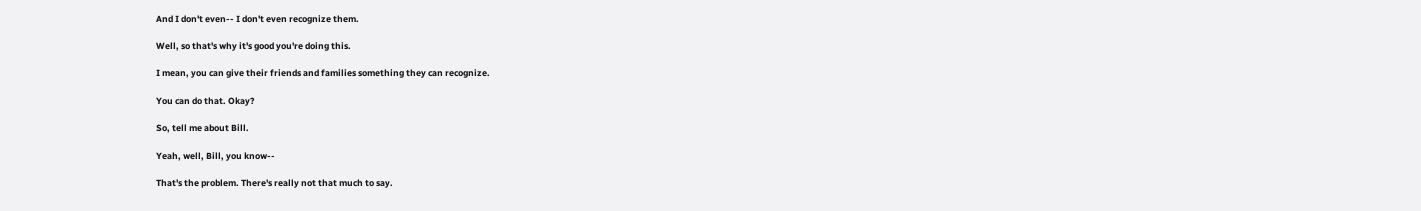And I don't even-- I don't even recognize them.

Well, so that's why it's good you're doing this.

I mean, you can give their friends and families something they can recognize.

You can do that. Okay?

So, tell me about Bill.

Yeah, well, Bill, you know--

That's the problem. There's really not that much to say.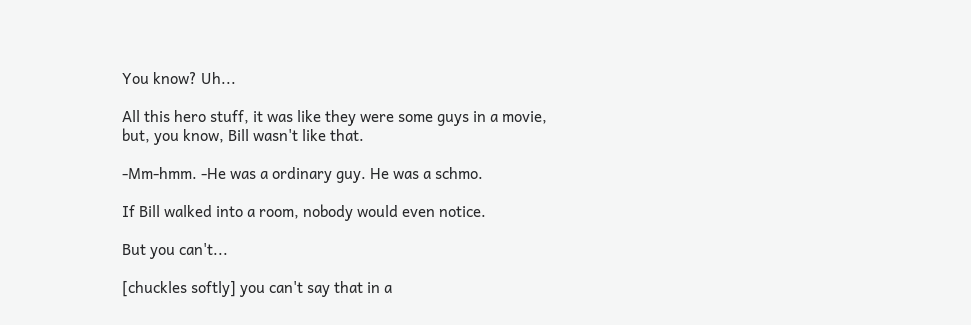You know? Uh...

All this hero stuff, it was like they were some guys in a movie, but, you know, Bill wasn't like that.

-Mm-hmm. -He was a ordinary guy. He was a schmo.

If Bill walked into a room, nobody would even notice.

But you can't...

[chuckles softly] you can't say that in a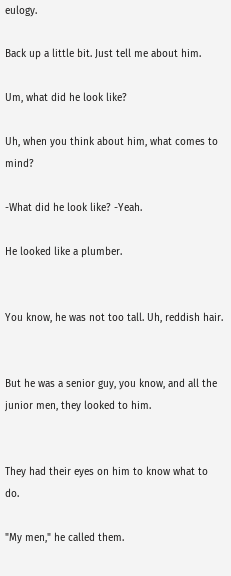eulogy.

Back up a little bit. Just tell me about him.

Um, what did he look like?

Uh, when you think about him, what comes to mind?

-What did he look like? -Yeah.

He looked like a plumber.


You know, he was not too tall. Uh, reddish hair.


But he was a senior guy, you know, and all the junior men, they looked to him.


They had their eyes on him to know what to do.

"My men," he called them.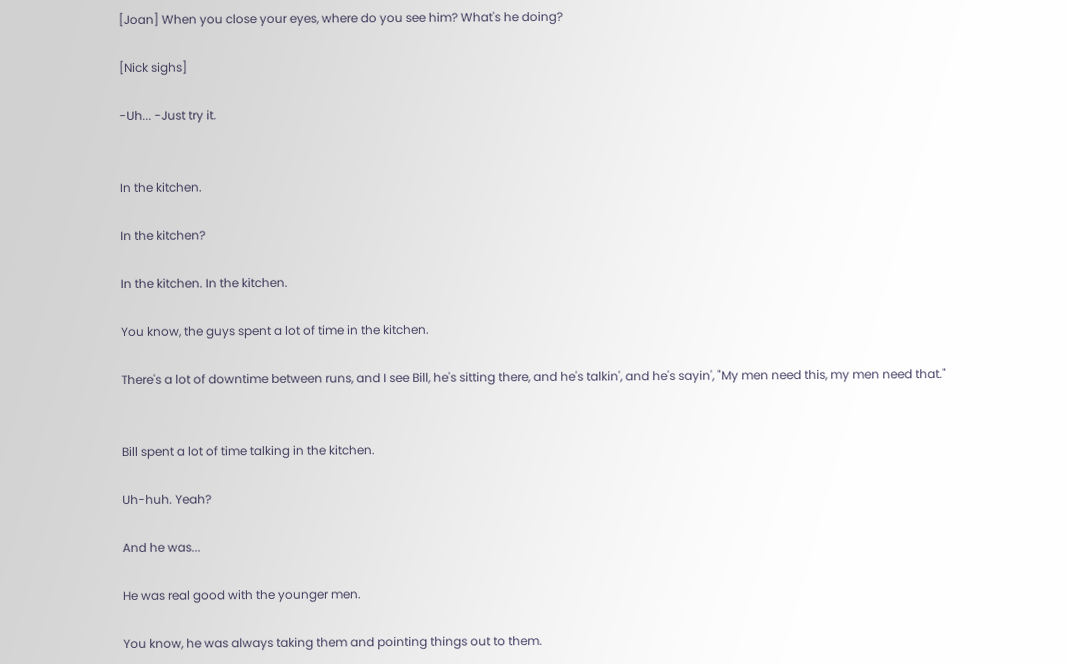[Joan] When you close your eyes, where do you see him? What's he doing?

[Nick sighs]

-Uh... -Just try it.


In the kitchen.

In the kitchen?

In the kitchen. In the kitchen.

You know, the guys spent a lot of time in the kitchen.

There's a lot of downtime between runs, and I see Bill, he's sitting there, and he's talkin', and he's sayin', "My men need this, my men need that."


Bill spent a lot of time talking in the kitchen.

Uh-huh. Yeah?

And he was...

He was real good with the younger men.

You know, he was always taking them and pointing things out to them.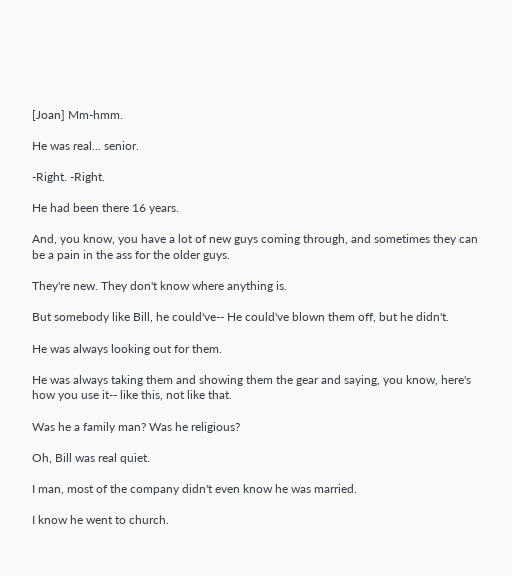[Joan] Mm-hmm.

He was real... senior.

-Right. -Right.

He had been there 16 years.

And, you know, you have a lot of new guys coming through, and sometimes they can be a pain in the ass for the older guys.

They're new. They don't know where anything is.

But somebody like Bill, he could've-- He could've blown them off, but he didn't.

He was always looking out for them.

He was always taking them and showing them the gear and saying, you know, here's how you use it-- like this, not like that.

Was he a family man? Was he religious?

Oh, Bill was real quiet.

I man, most of the company didn't even know he was married.

I know he went to church.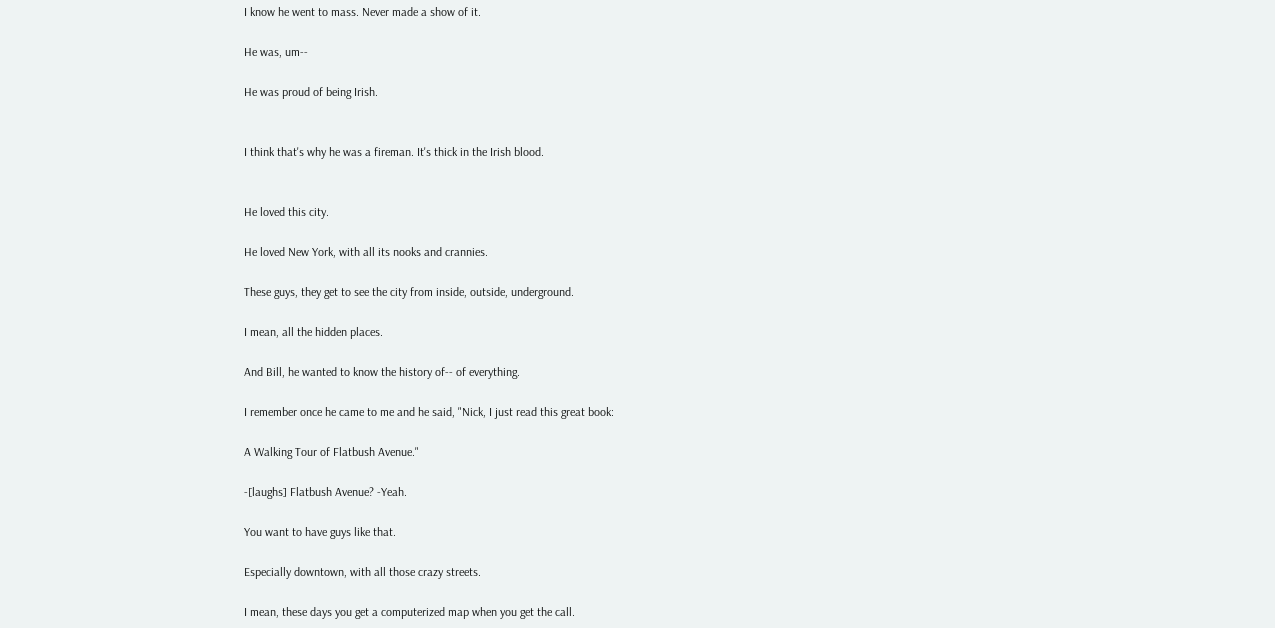I know he went to mass. Never made a show of it.

He was, um--

He was proud of being Irish.


I think that's why he was a fireman. It's thick in the Irish blood.


He loved this city.

He loved New York, with all its nooks and crannies.

These guys, they get to see the city from inside, outside, underground.

I mean, all the hidden places.

And Bill, he wanted to know the history of-- of everything.

I remember once he came to me and he said, "Nick, I just read this great book:

A Walking Tour of Flatbush Avenue."

-[laughs] Flatbush Avenue? -Yeah.

You want to have guys like that.

Especially downtown, with all those crazy streets.

I mean, these days you get a computerized map when you get the call.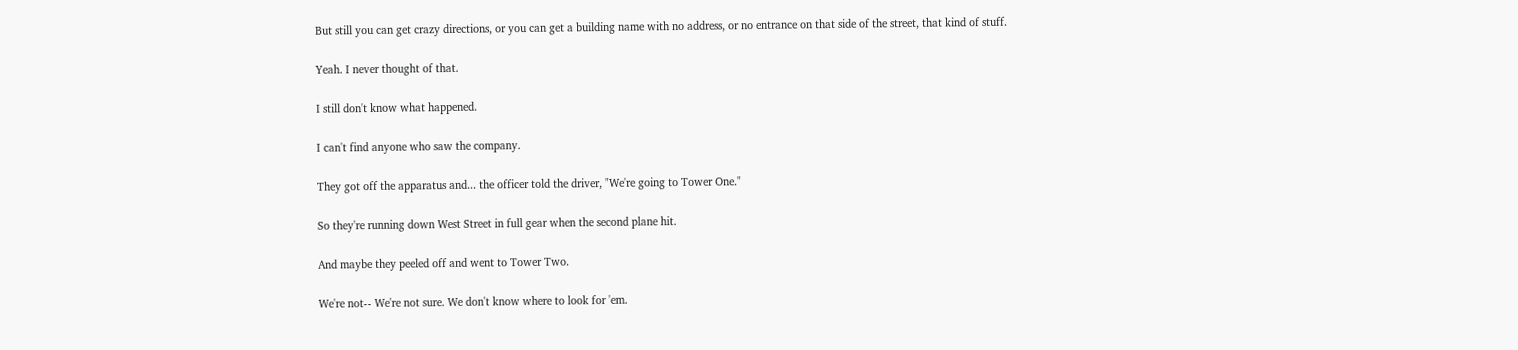But still you can get crazy directions, or you can get a building name with no address, or no entrance on that side of the street, that kind of stuff.

Yeah. I never thought of that.

I still don't know what happened.

I can't find anyone who saw the company.

They got off the apparatus and... the officer told the driver, "We're going to Tower One."

So they're running down West Street in full gear when the second plane hit.

And maybe they peeled off and went to Tower Two.

We're not-- We're not sure. We don't know where to look for 'em.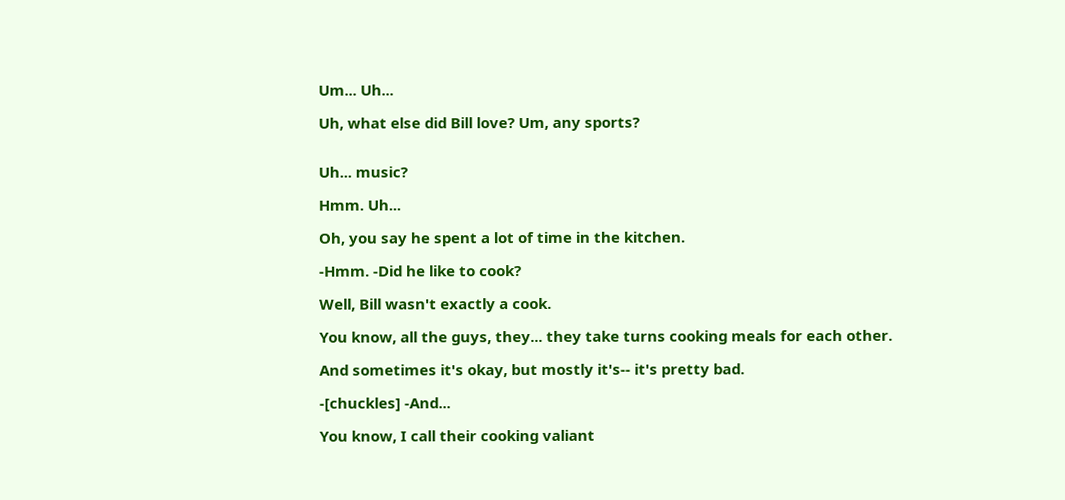Um... Uh...

Uh, what else did Bill love? Um, any sports?


Uh... music?

Hmm. Uh...

Oh, you say he spent a lot of time in the kitchen.

-Hmm. -Did he like to cook?

Well, Bill wasn't exactly a cook.

You know, all the guys, they... they take turns cooking meals for each other.

And sometimes it's okay, but mostly it's-- it's pretty bad.

-[chuckles] -And...

You know, I call their cooking valiant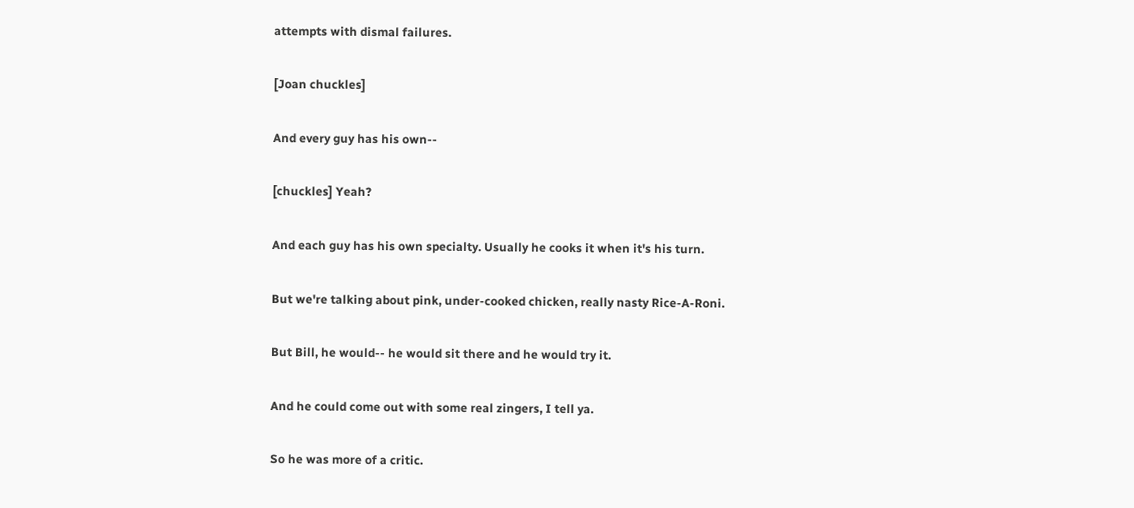attempts with dismal failures.

[Joan chuckles]

And every guy has his own--

[chuckles] Yeah?

And each guy has his own specialty. Usually he cooks it when it's his turn.

But we're talking about pink, under-cooked chicken, really nasty Rice-A-Roni.

But Bill, he would-- he would sit there and he would try it.

And he could come out with some real zingers, I tell ya.

So he was more of a critic.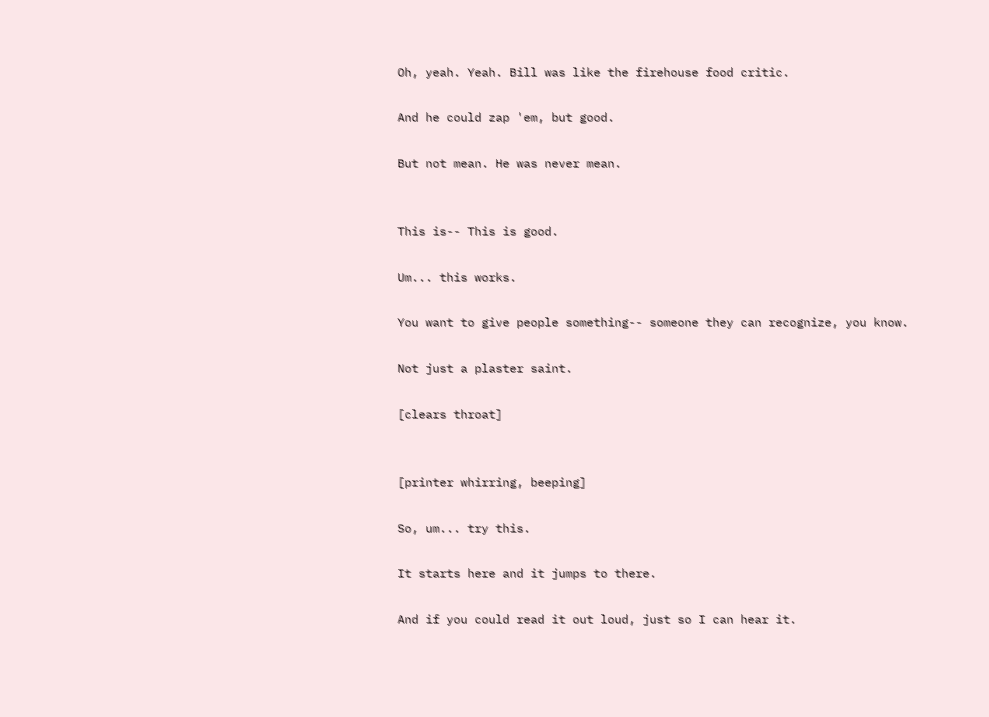Oh, yeah. Yeah. Bill was like the firehouse food critic.

And he could zap 'em, but good.

But not mean. He was never mean.


This is-- This is good.

Um... this works.

You want to give people something-- someone they can recognize, you know.

Not just a plaster saint.

[clears throat]


[printer whirring, beeping]

So, um... try this.

It starts here and it jumps to there.

And if you could read it out loud, just so I can hear it.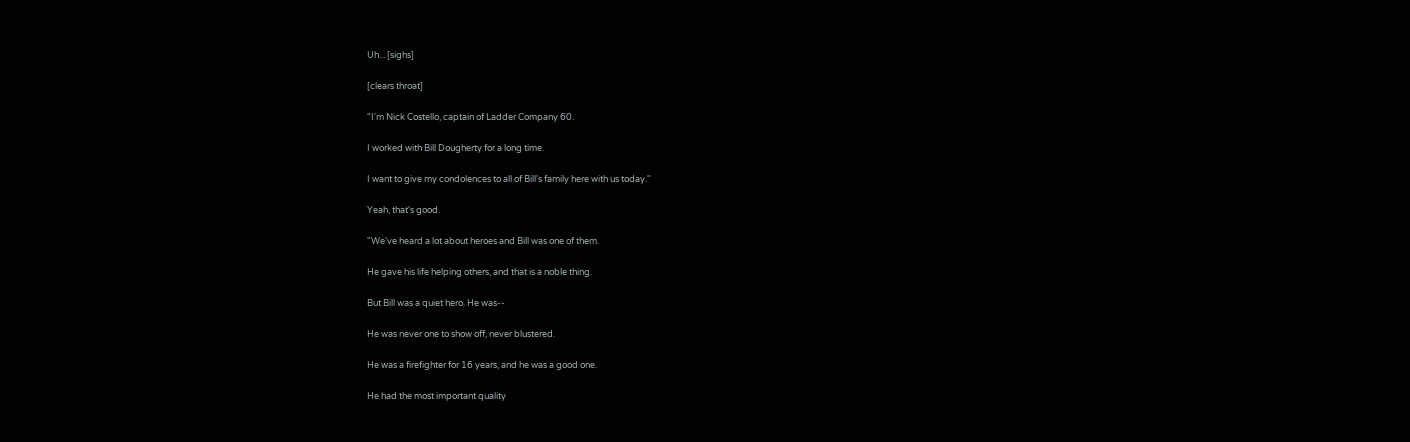Uh... [sighs]

[clears throat]

"I'm Nick Costello, captain of Ladder Company 60.

I worked with Bill Dougherty for a long time.

I want to give my condolences to all of Bill's family here with us today."

Yeah, that's good.

"We've heard a lot about heroes and Bill was one of them.

He gave his life helping others, and that is a noble thing.

But Bill was a quiet hero. He was--

He was never one to show off, never blustered.

He was a firefighter for 16 years, and he was a good one.

He had the most important quality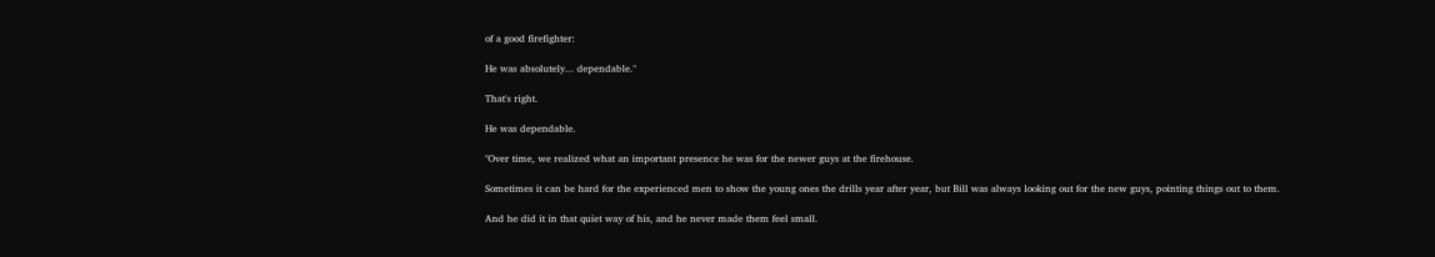of a good firefighter:

He was absolutely... dependable."

That's right.

He was dependable.

"Over time, we realized what an important presence he was for the newer guys at the firehouse.

Sometimes it can be hard for the experienced men to show the young ones the drills year after year, but Bill was always looking out for the new guys, pointing things out to them.

And he did it in that quiet way of his, and he never made them feel small.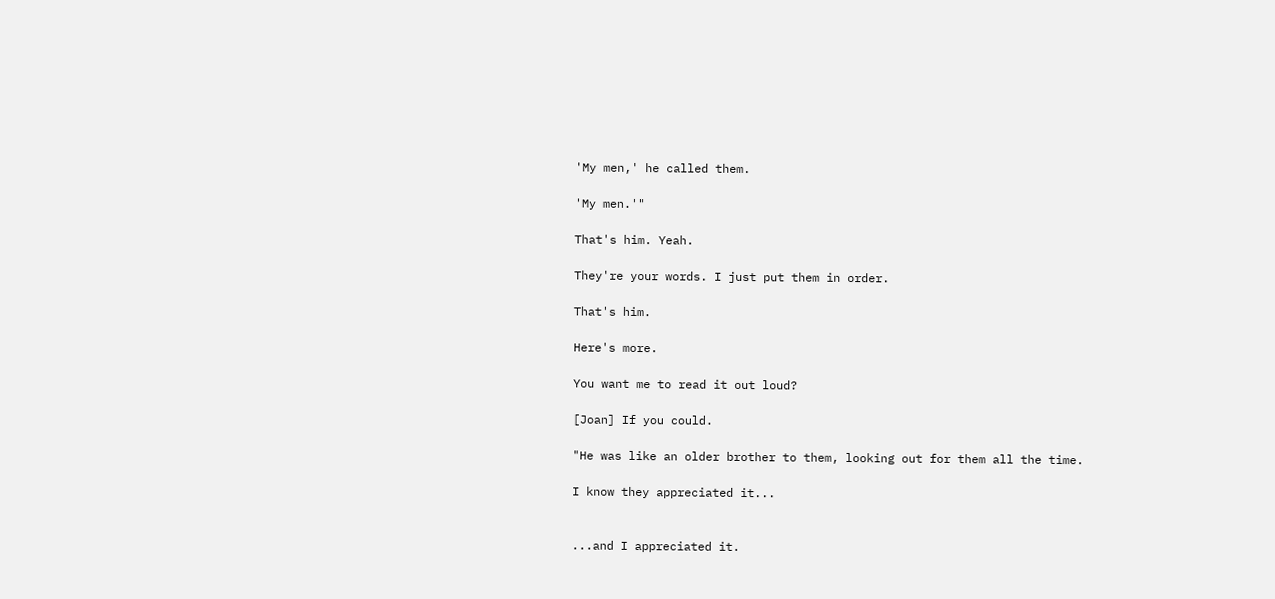'My men,' he called them.

'My men.'"

That's him. Yeah.

They're your words. I just put them in order.

That's him.

Here's more.

You want me to read it out loud?

[Joan] If you could.

"He was like an older brother to them, looking out for them all the time.

I know they appreciated it...


...and I appreciated it.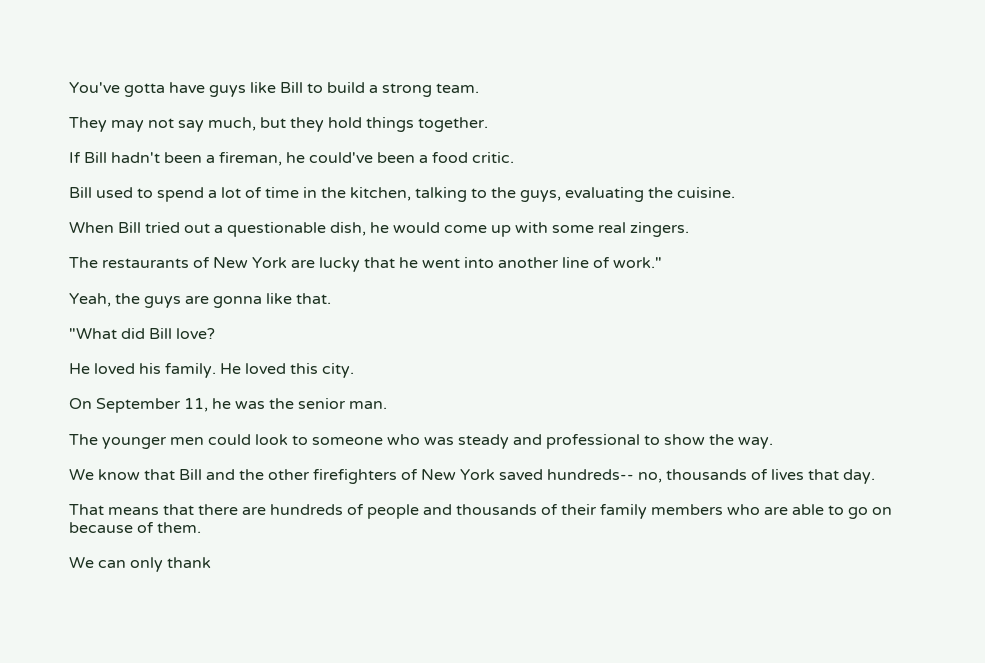You've gotta have guys like Bill to build a strong team.

They may not say much, but they hold things together.

If Bill hadn't been a fireman, he could've been a food critic.

Bill used to spend a lot of time in the kitchen, talking to the guys, evaluating the cuisine.

When Bill tried out a questionable dish, he would come up with some real zingers.

The restaurants of New York are lucky that he went into another line of work."

Yeah, the guys are gonna like that.

"What did Bill love?

He loved his family. He loved this city.

On September 11, he was the senior man.

The younger men could look to someone who was steady and professional to show the way.

We know that Bill and the other firefighters of New York saved hundreds-- no, thousands of lives that day.

That means that there are hundreds of people and thousands of their family members who are able to go on because of them.

We can only thank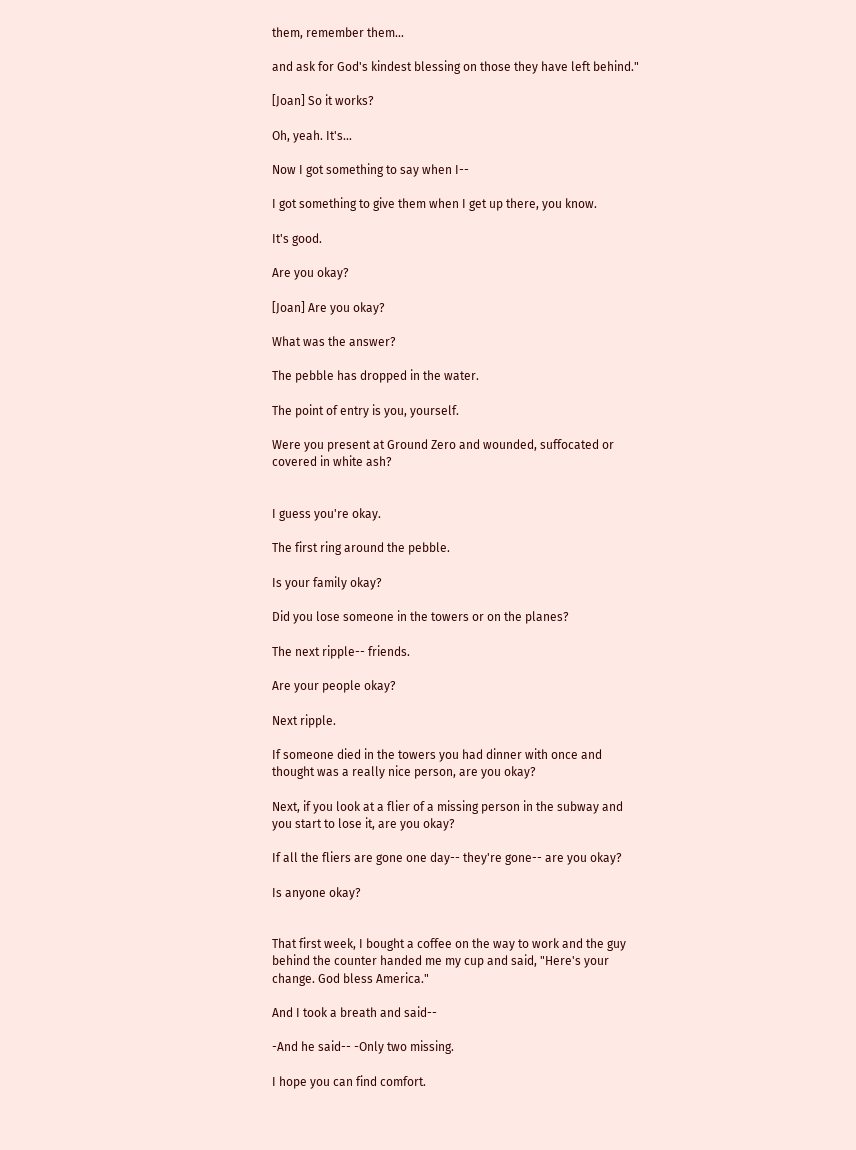them, remember them...

and ask for God's kindest blessing on those they have left behind."

[Joan] So it works?

Oh, yeah. It's...

Now I got something to say when I--

I got something to give them when I get up there, you know.

It's good.

Are you okay?

[Joan] Are you okay?

What was the answer?

The pebble has dropped in the water.

The point of entry is you, yourself.

Were you present at Ground Zero and wounded, suffocated or covered in white ash?


I guess you're okay.

The first ring around the pebble.

Is your family okay?

Did you lose someone in the towers or on the planes?

The next ripple-- friends.

Are your people okay?

Next ripple.

If someone died in the towers you had dinner with once and thought was a really nice person, are you okay?

Next, if you look at a flier of a missing person in the subway and you start to lose it, are you okay?

If all the fliers are gone one day-- they're gone-- are you okay?

Is anyone okay?


That first week, I bought a coffee on the way to work and the guy behind the counter handed me my cup and said, "Here's your change. God bless America."

And I took a breath and said--

-And he said-- -Only two missing.

I hope you can find comfort.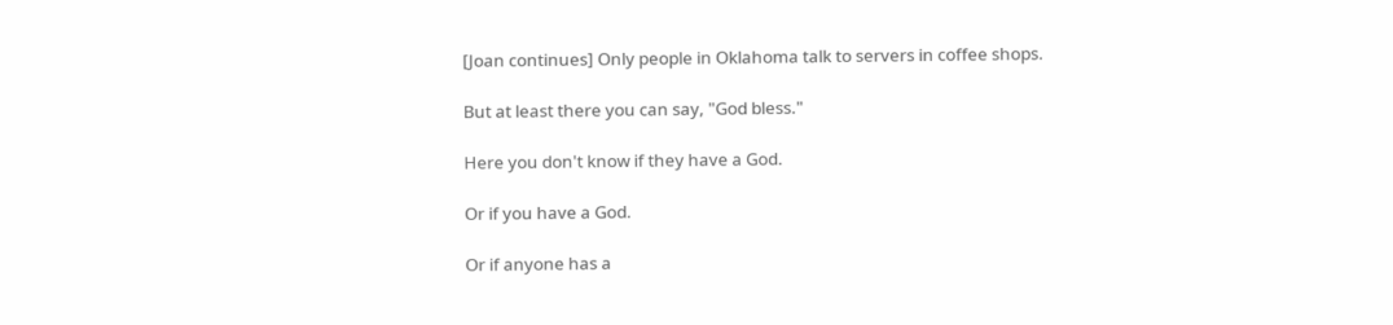[Joan continues] Only people in Oklahoma talk to servers in coffee shops.

But at least there you can say, "God bless."

Here you don't know if they have a God.

Or if you have a God.

Or if anyone has a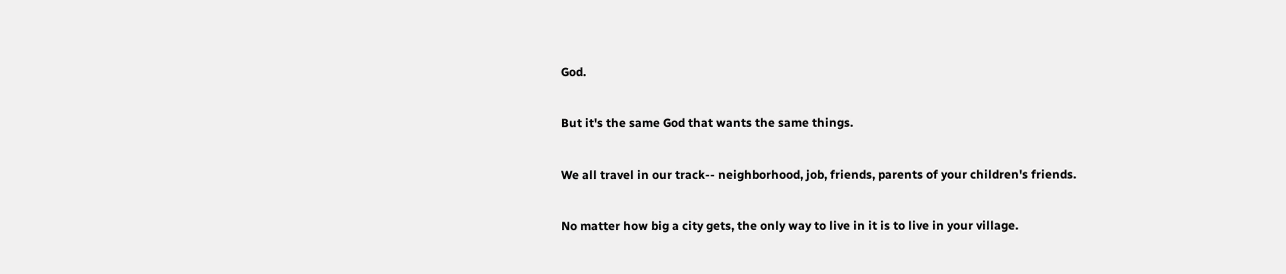God.

But it's the same God that wants the same things.

We all travel in our track-- neighborhood, job, friends, parents of your children's friends.

No matter how big a city gets, the only way to live in it is to live in your village.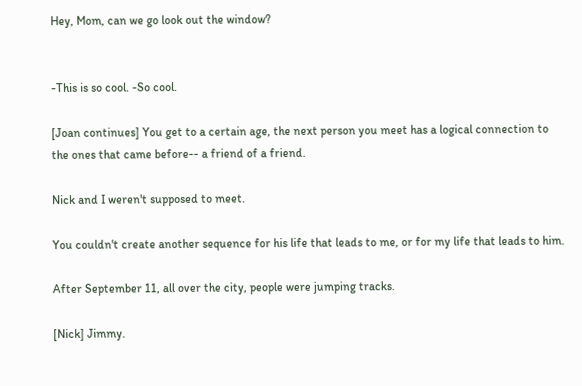Hey, Mom, can we go look out the window?


-This is so cool. -So cool.

[Joan continues] You get to a certain age, the next person you meet has a logical connection to the ones that came before-- a friend of a friend.

Nick and I weren't supposed to meet.

You couldn't create another sequence for his life that leads to me, or for my life that leads to him.

After September 11, all over the city, people were jumping tracks.

[Nick] Jimmy.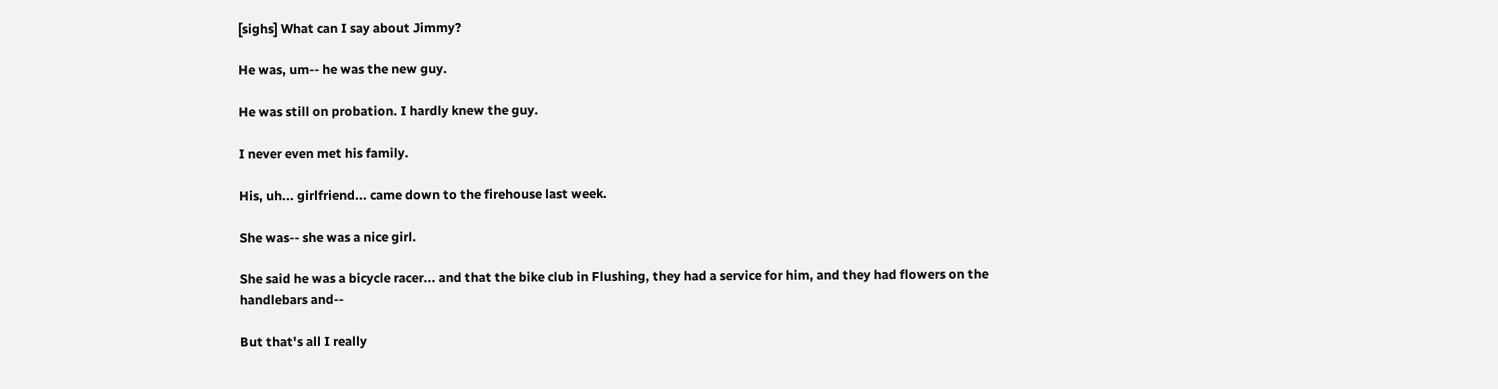[sighs] What can I say about Jimmy?

He was, um-- he was the new guy.

He was still on probation. I hardly knew the guy.

I never even met his family.

His, uh... girlfriend... came down to the firehouse last week.

She was-- she was a nice girl.

She said he was a bicycle racer... and that the bike club in Flushing, they had a service for him, and they had flowers on the handlebars and--

But that's all I really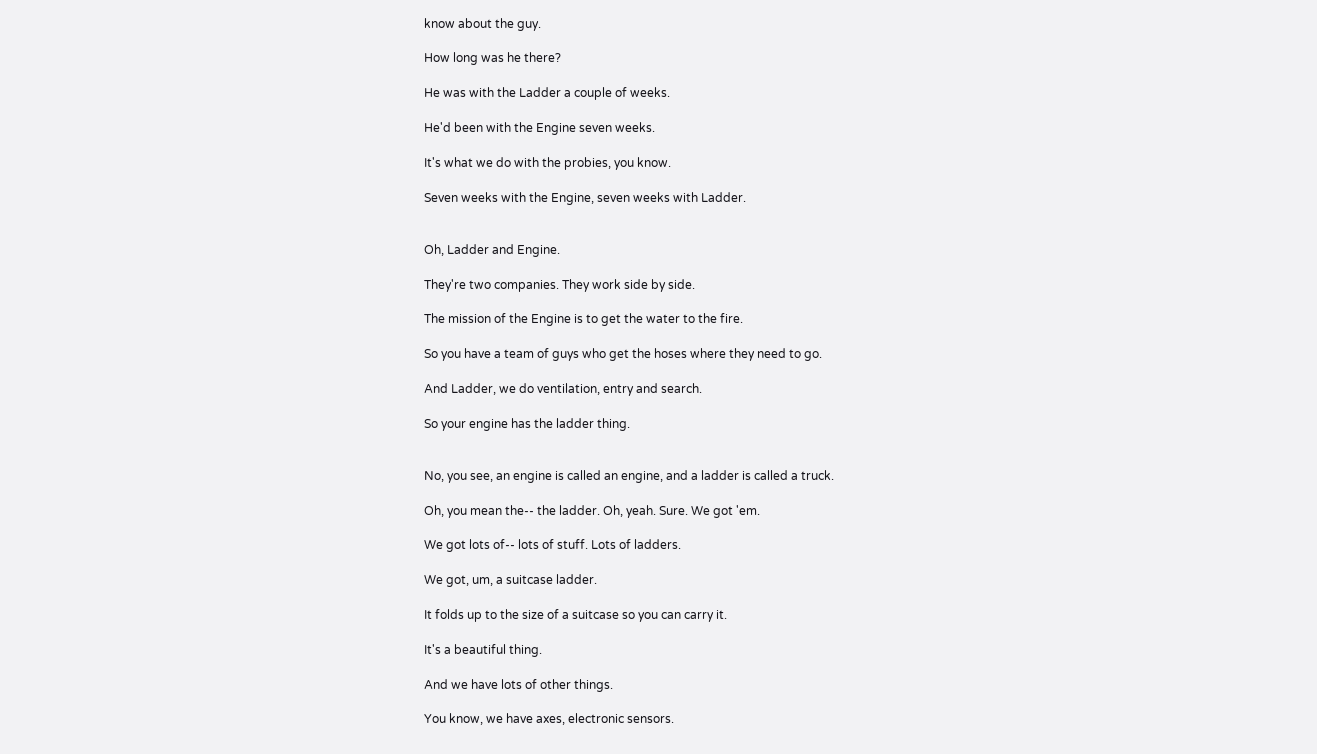know about the guy.

How long was he there?

He was with the Ladder a couple of weeks.

He'd been with the Engine seven weeks.

It's what we do with the probies, you know.

Seven weeks with the Engine, seven weeks with Ladder.


Oh, Ladder and Engine.

They're two companies. They work side by side.

The mission of the Engine is to get the water to the fire.

So you have a team of guys who get the hoses where they need to go.

And Ladder, we do ventilation, entry and search.

So your engine has the ladder thing.


No, you see, an engine is called an engine, and a ladder is called a truck.

Oh, you mean the-- the ladder. Oh, yeah. Sure. We got 'em.

We got lots of-- lots of stuff. Lots of ladders.

We got, um, a suitcase ladder.

It folds up to the size of a suitcase so you can carry it.

It's a beautiful thing.

And we have lots of other things.

You know, we have axes, electronic sensors.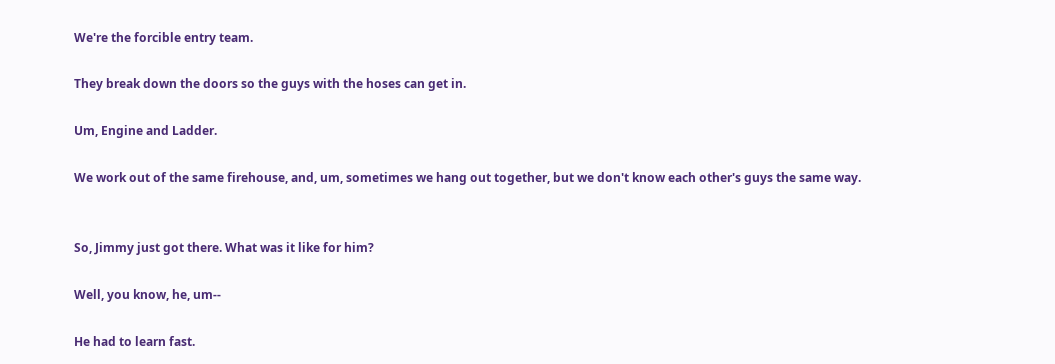We're the forcible entry team.

They break down the doors so the guys with the hoses can get in.

Um, Engine and Ladder.

We work out of the same firehouse, and, um, sometimes we hang out together, but we don't know each other's guys the same way.


So, Jimmy just got there. What was it like for him?

Well, you know, he, um--

He had to learn fast.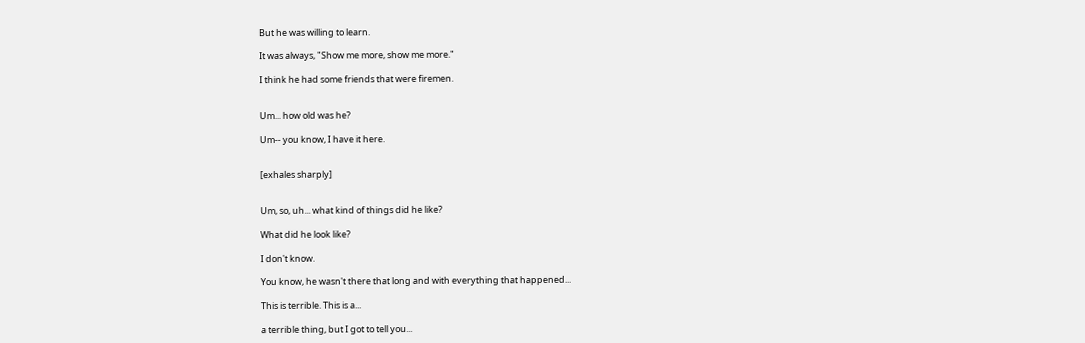But he was willing to learn.

It was always, "Show me more, show me more."

I think he had some friends that were firemen.


Um... how old was he?

Um-- you know, I have it here.


[exhales sharply]


Um, so, uh... what kind of things did he like?

What did he look like?

I don't know.

You know, he wasn't there that long and with everything that happened...

This is terrible. This is a...

a terrible thing, but I got to tell you...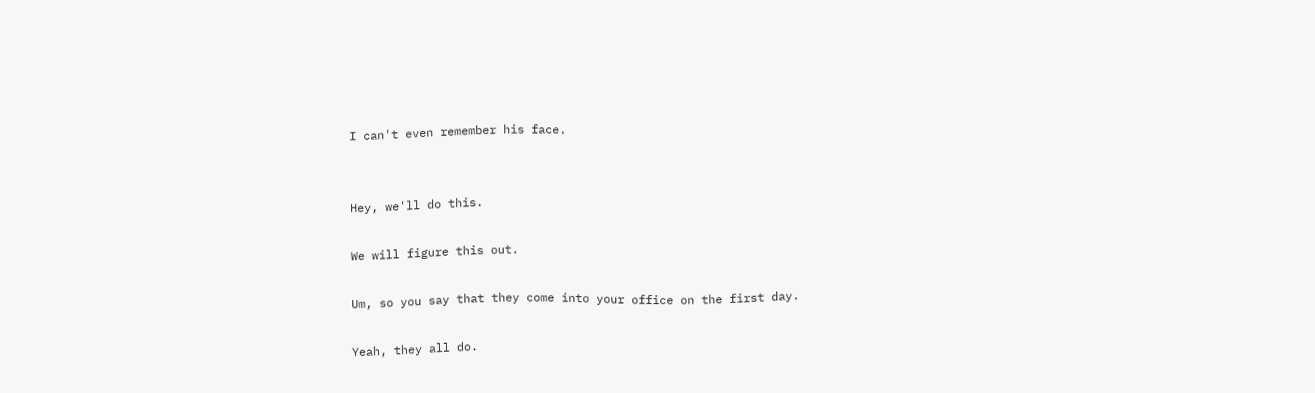I can't even remember his face.


Hey, we'll do this.

We will figure this out.

Um, so you say that they come into your office on the first day.

Yeah, they all do.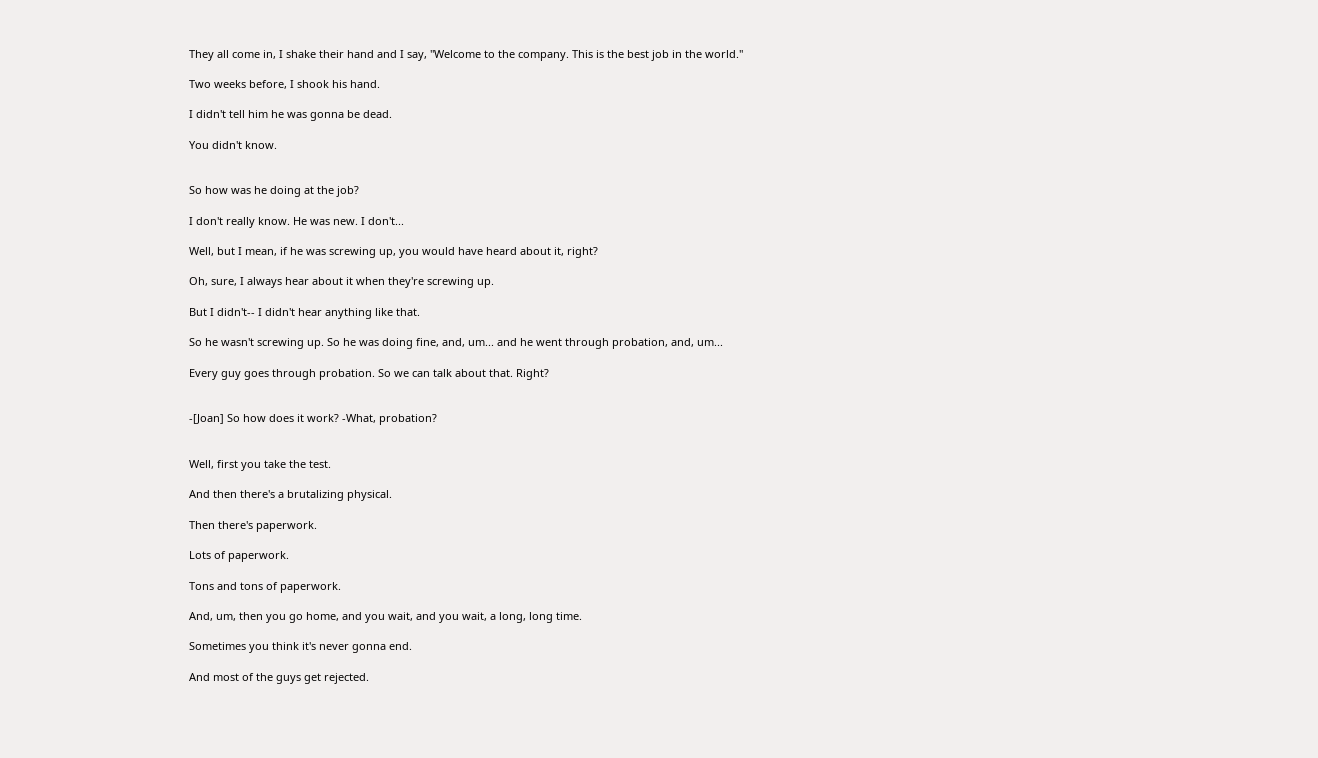They all come in, I shake their hand and I say, "Welcome to the company. This is the best job in the world."

Two weeks before, I shook his hand.

I didn't tell him he was gonna be dead.

You didn't know.


So how was he doing at the job?

I don't really know. He was new. I don't...

Well, but I mean, if he was screwing up, you would have heard about it, right?

Oh, sure, I always hear about it when they're screwing up.

But I didn't-- I didn't hear anything like that.

So he wasn't screwing up. So he was doing fine, and, um... and he went through probation, and, um...

Every guy goes through probation. So we can talk about that. Right?


-[Joan] So how does it work? -What, probation?


Well, first you take the test.

And then there's a brutalizing physical.

Then there's paperwork.

Lots of paperwork.

Tons and tons of paperwork.

And, um, then you go home, and you wait, and you wait, a long, long time.

Sometimes you think it's never gonna end.

And most of the guys get rejected.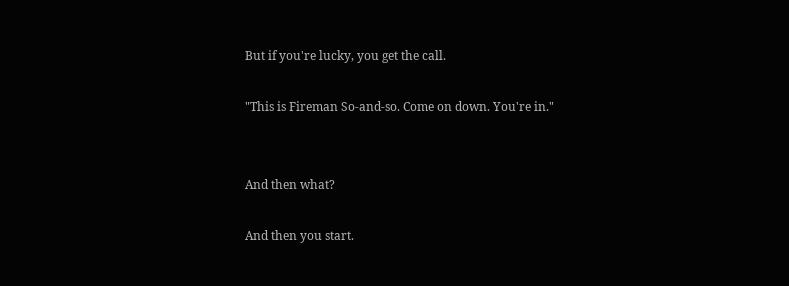But if you're lucky, you get the call.

"This is Fireman So-and-so. Come on down. You're in."


And then what?

And then you start.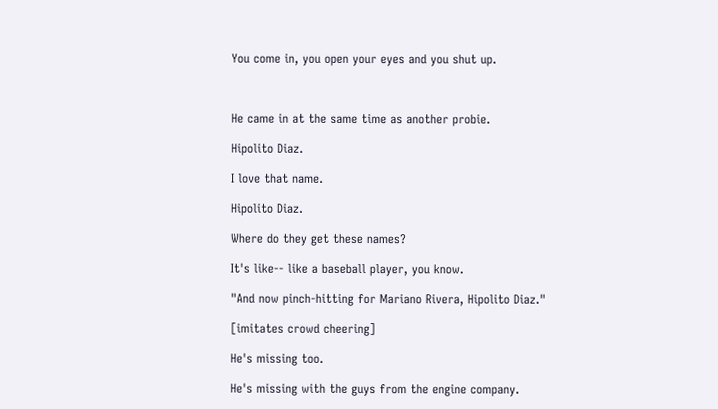You come in, you open your eyes and you shut up.



He came in at the same time as another probie.

Hipolito Diaz.

I love that name.

Hipolito Diaz.

Where do they get these names?

It's like-- like a baseball player, you know.

"And now pinch-hitting for Mariano Rivera, Hipolito Diaz."

[imitates crowd cheering]

He's missing too.

He's missing with the guys from the engine company.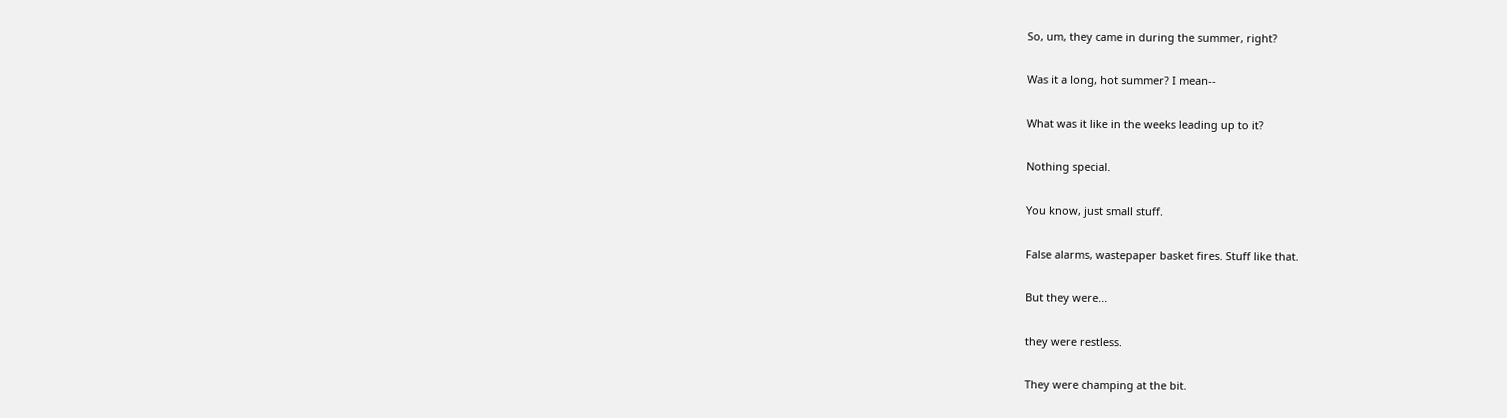So, um, they came in during the summer, right?

Was it a long, hot summer? I mean--

What was it like in the weeks leading up to it?

Nothing special.

You know, just small stuff.

False alarms, wastepaper basket fires. Stuff like that.

But they were...

they were restless.

They were champing at the bit.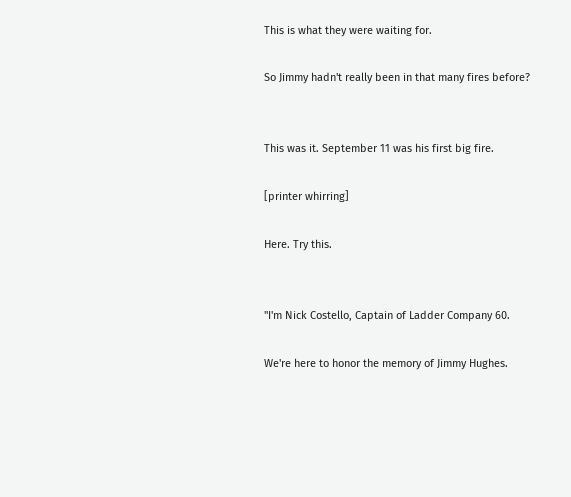This is what they were waiting for.

So Jimmy hadn't really been in that many fires before?


This was it. September 11 was his first big fire.

[printer whirring]

Here. Try this.


"I'm Nick Costello, Captain of Ladder Company 60.

We're here to honor the memory of Jimmy Hughes.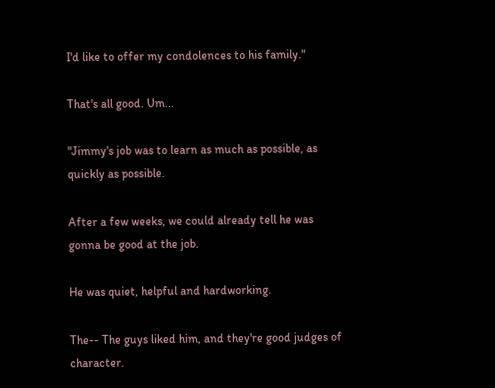I'd like to offer my condolences to his family."

That's all good. Um...

"Jimmy's job was to learn as much as possible, as quickly as possible.

After a few weeks, we could already tell he was gonna be good at the job.

He was quiet, helpful and hardworking.

The-- The guys liked him, and they're good judges of character.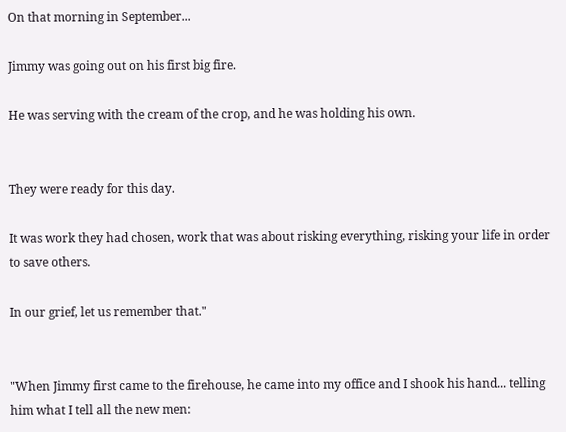On that morning in September...

Jimmy was going out on his first big fire.

He was serving with the cream of the crop, and he was holding his own.


They were ready for this day.

It was work they had chosen, work that was about risking everything, risking your life in order to save others.

In our grief, let us remember that."


"When Jimmy first came to the firehouse, he came into my office and I shook his hand... telling him what I tell all the new men: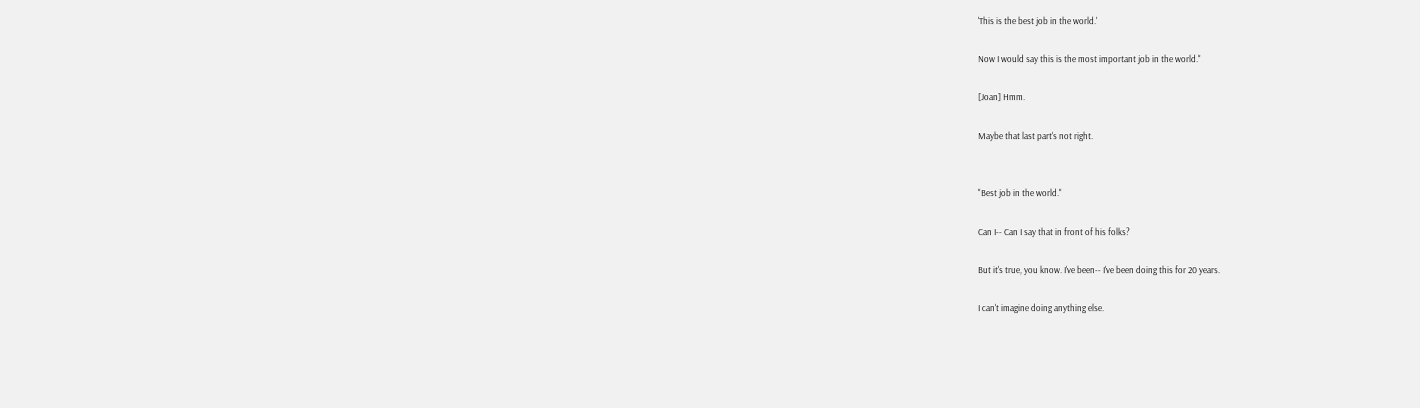'This is the best job in the world.'

Now I would say this is the most important job in the world."

[Joan] Hmm.

Maybe that last part's not right.


"Best job in the world."

Can I-- Can I say that in front of his folks?

But it's true, you know. I've been-- I've been doing this for 20 years.

I can't imagine doing anything else.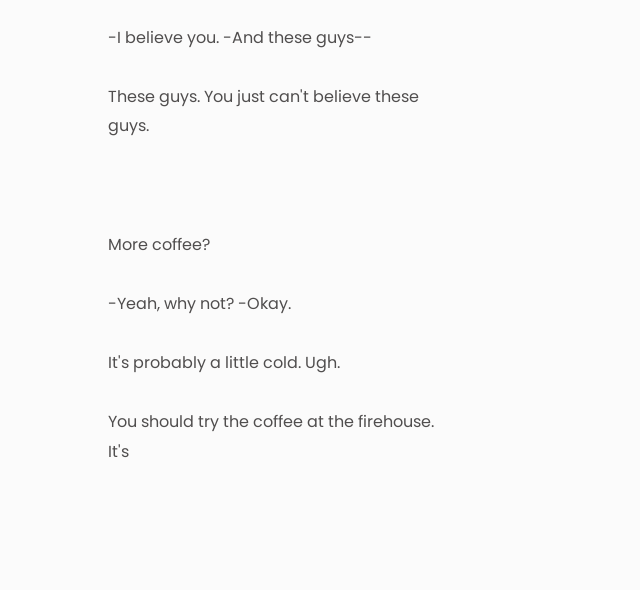-I believe you. -And these guys--

These guys. You just can't believe these guys.



More coffee?

-Yeah, why not? -Okay.

It's probably a little cold. Ugh.

You should try the coffee at the firehouse. It's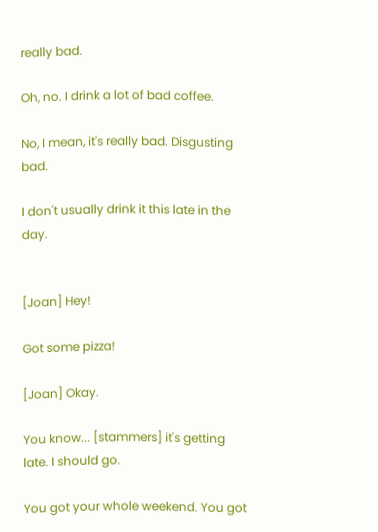really bad.

Oh, no. I drink a lot of bad coffee.

No, I mean, it's really bad. Disgusting bad.

I don't usually drink it this late in the day.


[Joan] Hey!

Got some pizza!

[Joan] Okay.

You know... [stammers] it's getting late. I should go.

You got your whole weekend. You got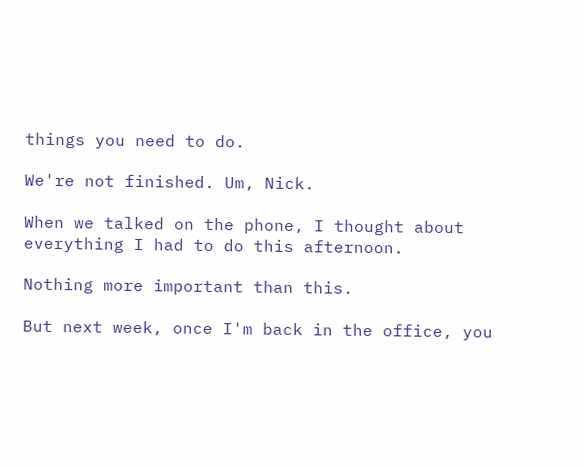things you need to do.

We're not finished. Um, Nick.

When we talked on the phone, I thought about everything I had to do this afternoon.

Nothing more important than this.

But next week, once I'm back in the office, you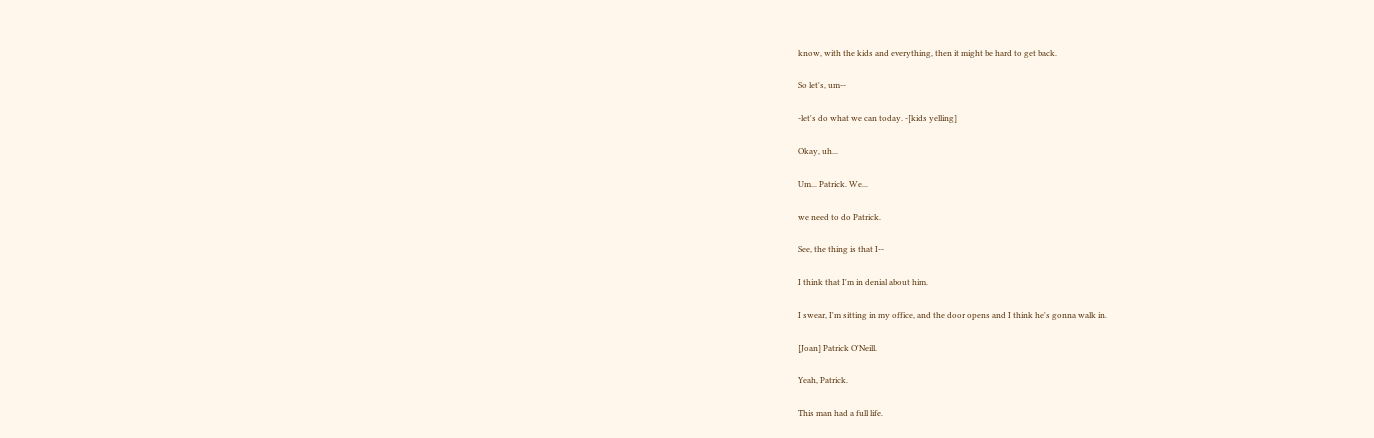know, with the kids and everything, then it might be hard to get back.

So let's, um--

-let's do what we can today. -[kids yelling]

Okay, uh...

Um... Patrick. We...

we need to do Patrick.

See, the thing is that I--

I think that I'm in denial about him.

I swear, I'm sitting in my office, and the door opens and I think he's gonna walk in.

[Joan] Patrick O'Neill.

Yeah, Patrick.

This man had a full life.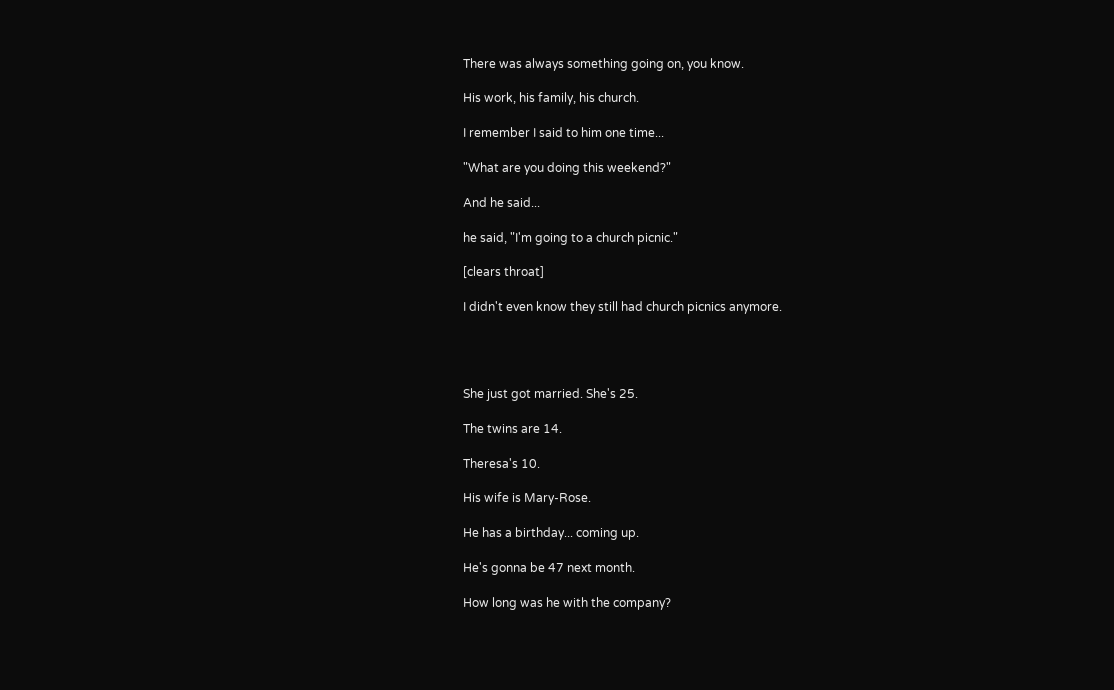There was always something going on, you know.

His work, his family, his church.

I remember I said to him one time...

"What are you doing this weekend?"

And he said...

he said, "I'm going to a church picnic."

[clears throat]

I didn't even know they still had church picnics anymore.




She just got married. She's 25.

The twins are 14.

Theresa's 10.

His wife is Mary-Rose.

He has a birthday... coming up.

He's gonna be 47 next month.

How long was he with the company?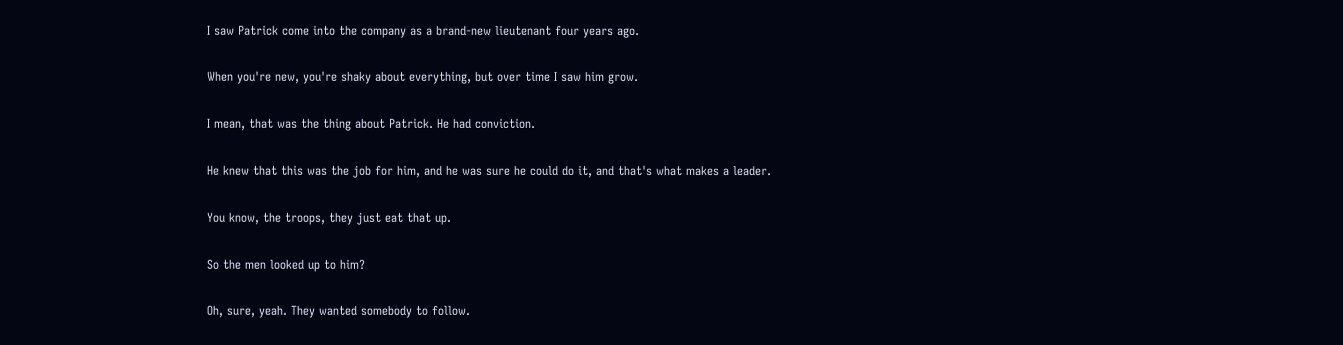I saw Patrick come into the company as a brand-new lieutenant four years ago.

When you're new, you're shaky about everything, but over time I saw him grow.

I mean, that was the thing about Patrick. He had conviction.

He knew that this was the job for him, and he was sure he could do it, and that's what makes a leader.

You know, the troops, they just eat that up.

So the men looked up to him?

Oh, sure, yeah. They wanted somebody to follow.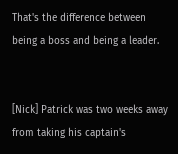That's the difference between being a boss and being a leader.


[Nick] Patrick was two weeks away from taking his captain's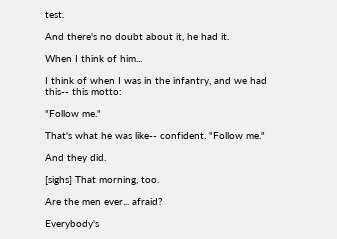test.

And there's no doubt about it, he had it.

When I think of him...

I think of when I was in the infantry, and we had this-- this motto:

"Follow me."

That's what he was like-- confident. "Follow me."

And they did.

[sighs] That morning, too.

Are the men ever... afraid?

Everybody's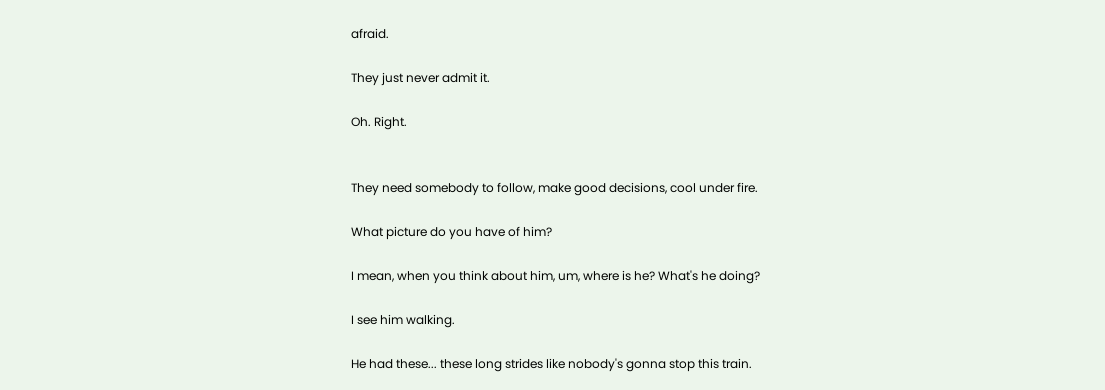afraid.

They just never admit it.

Oh. Right.


They need somebody to follow, make good decisions, cool under fire.

What picture do you have of him?

I mean, when you think about him, um, where is he? What's he doing?

I see him walking.

He had these... these long strides like nobody's gonna stop this train.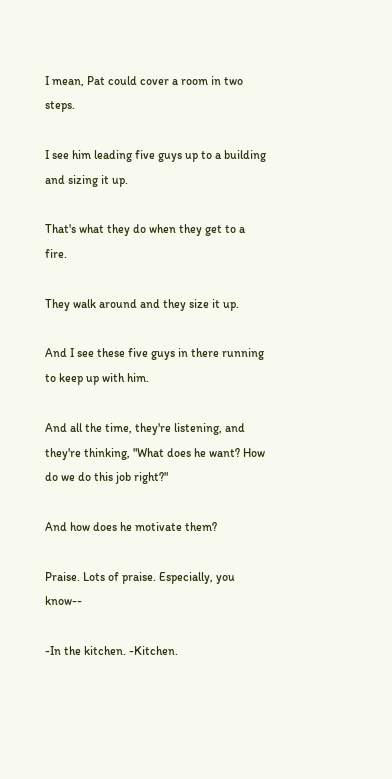I mean, Pat could cover a room in two steps.

I see him leading five guys up to a building and sizing it up.

That's what they do when they get to a fire.

They walk around and they size it up.

And I see these five guys in there running to keep up with him.

And all the time, they're listening, and they're thinking, "What does he want? How do we do this job right?"

And how does he motivate them?

Praise. Lots of praise. Especially, you know--

-In the kitchen. -Kitchen.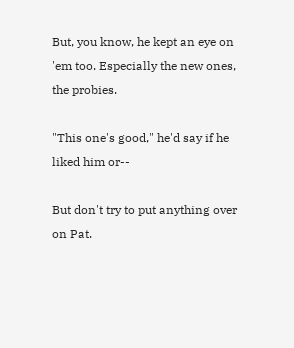But, you know, he kept an eye on 'em too. Especially the new ones, the probies.

"This one's good," he'd say if he liked him or--

But don't try to put anything over on Pat.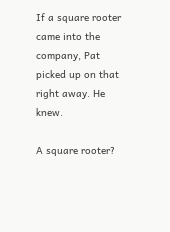If a square rooter came into the company, Pat picked up on that right away. He knew.

A square rooter?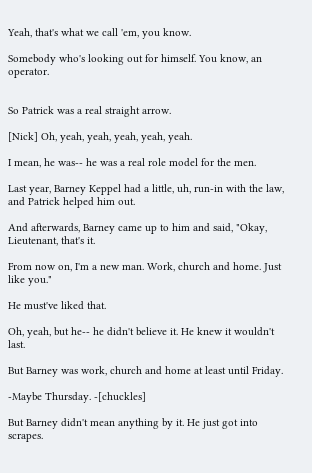Yeah, that's what we call 'em, you know.

Somebody who's looking out for himself. You know, an operator.


So Patrick was a real straight arrow.

[Nick] Oh, yeah, yeah, yeah, yeah, yeah.

I mean, he was-- he was a real role model for the men.

Last year, Barney Keppel had a little, uh, run-in with the law, and Patrick helped him out.

And afterwards, Barney came up to him and said, "Okay, Lieutenant, that's it.

From now on, I'm a new man. Work, church and home. Just like you."

He must've liked that.

Oh, yeah, but he-- he didn't believe it. He knew it wouldn't last.

But Barney was work, church and home at least until Friday.

-Maybe Thursday. -[chuckles]

But Barney didn't mean anything by it. He just got into scrapes.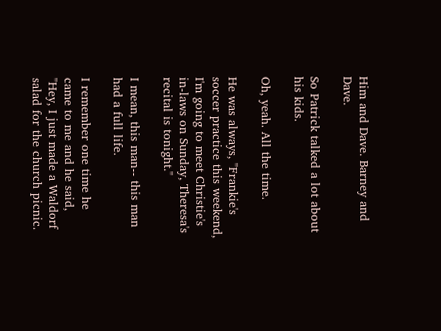Him and Dave. Barney and Dave.

So Patrick talked a lot about his kids.

Oh, yeah. All the time.

He was always, "Frankie's soccer practice this weekend, I'm going to meet Christie's in-laws on Sunday, Theresa's recital is tonight."

I mean, this man-- this man had a full life.

I remember one time he came to me and he said, "Hey, I just made a Waldorf salad for the church picnic.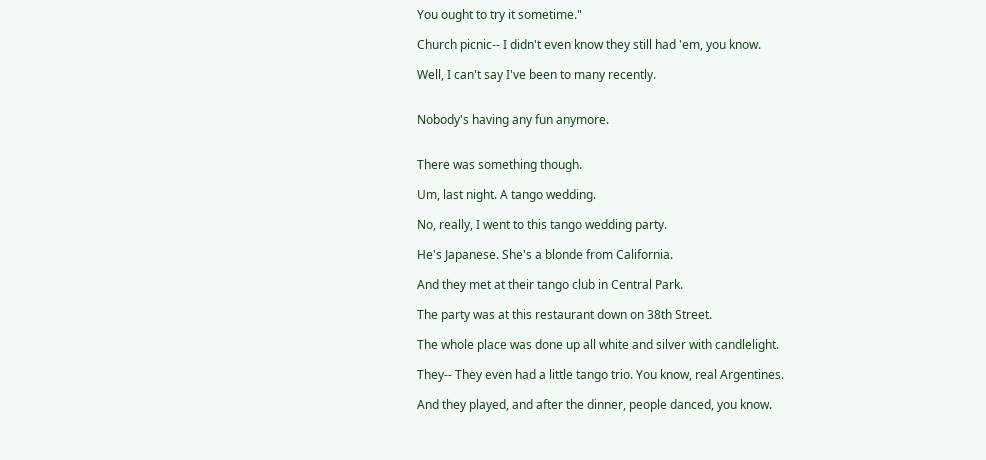You ought to try it sometime."

Church picnic-- I didn't even know they still had 'em, you know.

Well, I can't say I've been to many recently.


Nobody's having any fun anymore.


There was something though.

Um, last night. A tango wedding.

No, really, I went to this tango wedding party.

He's Japanese. She's a blonde from California.

And they met at their tango club in Central Park.

The party was at this restaurant down on 38th Street.

The whole place was done up all white and silver with candlelight.

They-- They even had a little tango trio. You know, real Argentines.

And they played, and after the dinner, people danced, you know.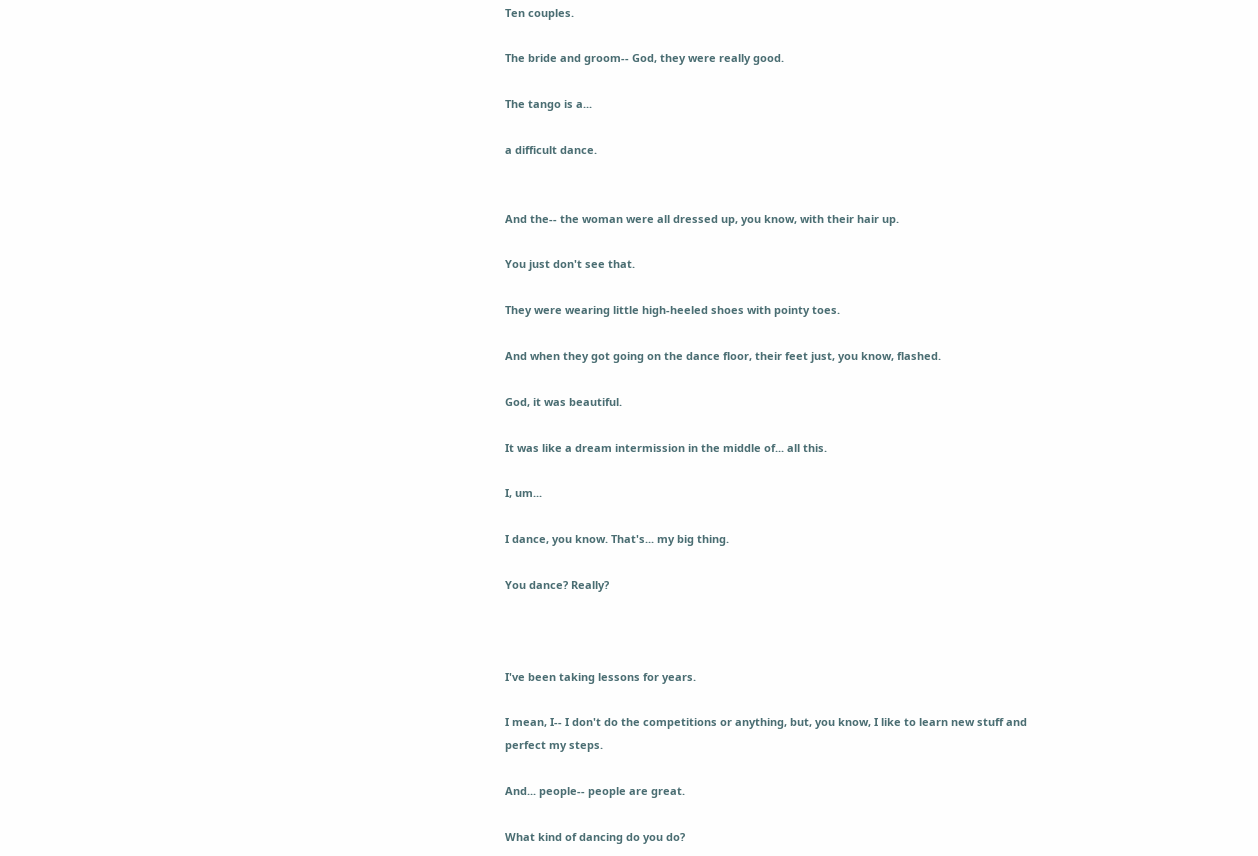Ten couples.

The bride and groom-- God, they were really good.

The tango is a...

a difficult dance.


And the-- the woman were all dressed up, you know, with their hair up.

You just don't see that.

They were wearing little high-heeled shoes with pointy toes.

And when they got going on the dance floor, their feet just, you know, flashed.

God, it was beautiful.

It was like a dream intermission in the middle of... all this.

I, um...

I dance, you know. That's... my big thing.

You dance? Really?



I've been taking lessons for years.

I mean, I-- I don't do the competitions or anything, but, you know, I like to learn new stuff and perfect my steps.

And... people-- people are great.

What kind of dancing do you do?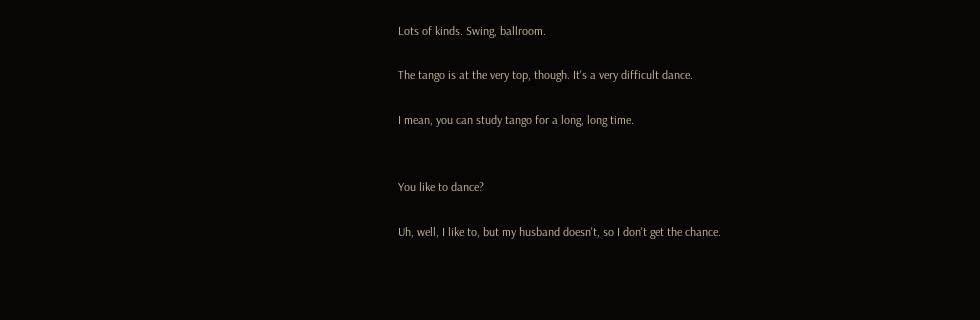Lots of kinds. Swing, ballroom.

The tango is at the very top, though. It's a very difficult dance.

I mean, you can study tango for a long, long time.


You like to dance?

Uh, well, I like to, but my husband doesn't, so I don't get the chance.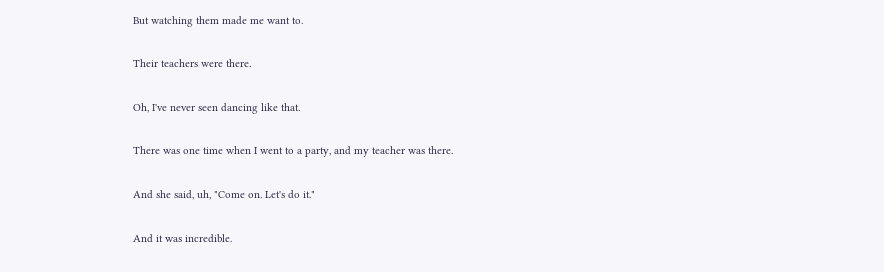But watching them made me want to.

Their teachers were there.

Oh, I've never seen dancing like that.

There was one time when I went to a party, and my teacher was there.

And she said, uh, "Come on. Let's do it."

And it was incredible.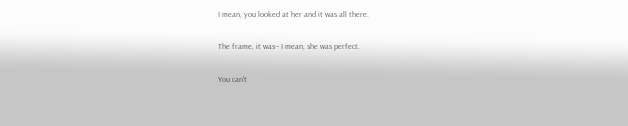I mean, you looked at her and it was all there.

The frame, it was-- I mean, she was perfect.

You can't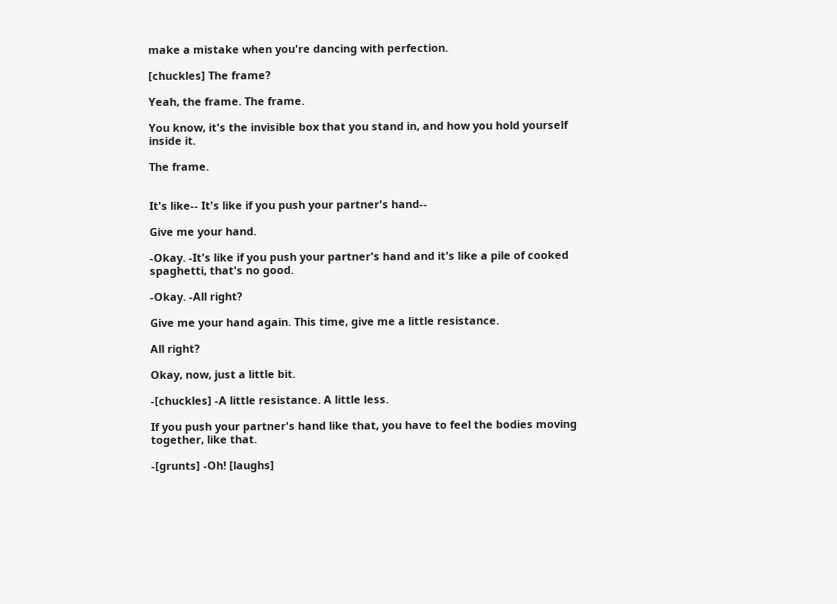make a mistake when you're dancing with perfection.

[chuckles] The frame?

Yeah, the frame. The frame.

You know, it's the invisible box that you stand in, and how you hold yourself inside it.

The frame.


It's like-- It's like if you push your partner's hand--

Give me your hand.

-Okay. -It's like if you push your partner's hand and it's like a pile of cooked spaghetti, that's no good.

-Okay. -All right?

Give me your hand again. This time, give me a little resistance.

All right?

Okay, now, just a little bit.

-[chuckles] -A little resistance. A little less.

If you push your partner's hand like that, you have to feel the bodies moving together, like that.

-[grunts] -Oh! [laughs]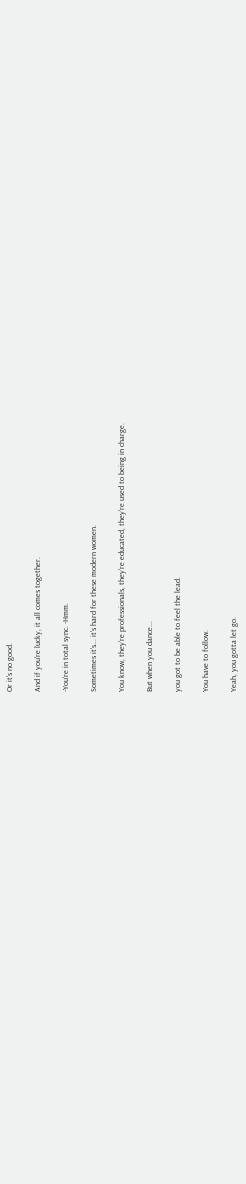Or it's no good.

And if you're lucky, it all comes together.

-You're in total sync. -Hmm.

Sometimes it's... it's hard for these modern women.

You know, they're professionals, they're educated, they're used to being in charge.

But when you dance...

you got to be able to feel the lead.

You have to follow.

Yeah, you gotta let go.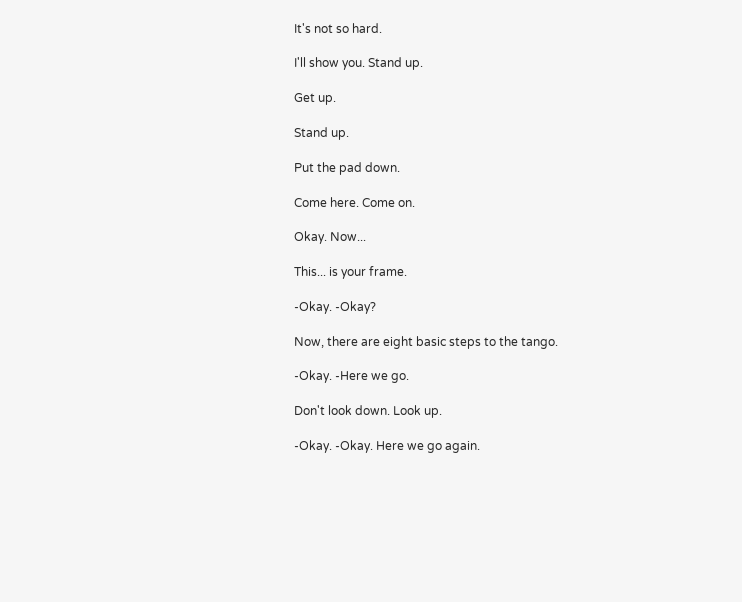It's not so hard.

I'll show you. Stand up.

Get up.

Stand up.

Put the pad down.

Come here. Come on.

Okay. Now...

This... is your frame.

-Okay. -Okay?

Now, there are eight basic steps to the tango.

-Okay. -Here we go.

Don't look down. Look up.

-Okay. -Okay. Here we go again.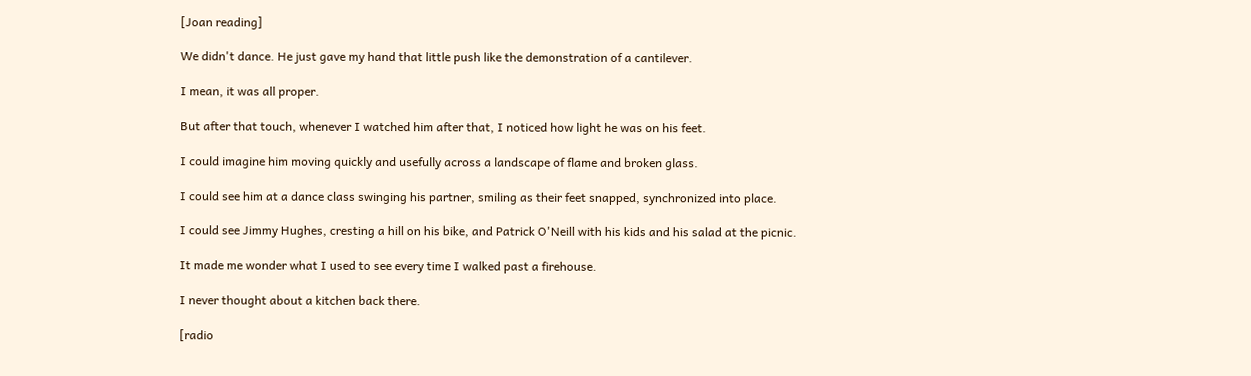[Joan reading]

We didn't dance. He just gave my hand that little push like the demonstration of a cantilever.

I mean, it was all proper.

But after that touch, whenever I watched him after that, I noticed how light he was on his feet.

I could imagine him moving quickly and usefully across a landscape of flame and broken glass.

I could see him at a dance class swinging his partner, smiling as their feet snapped, synchronized into place.

I could see Jimmy Hughes, cresting a hill on his bike, and Patrick O'Neill with his kids and his salad at the picnic.

It made me wonder what I used to see every time I walked past a firehouse.

I never thought about a kitchen back there.

[radio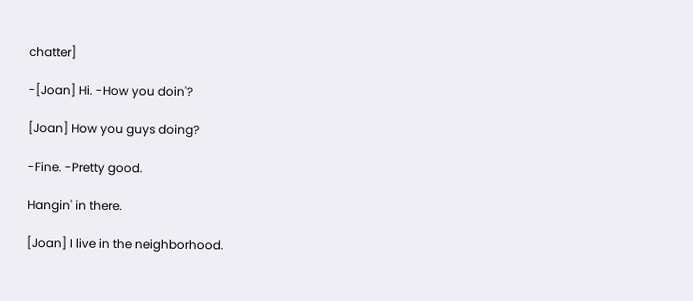chatter]

-[Joan] Hi. -How you doin'?

[Joan] How you guys doing?

-Fine. -Pretty good.

Hangin' in there.

[Joan] I live in the neighborhood.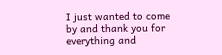I just wanted to come by and thank you for everything and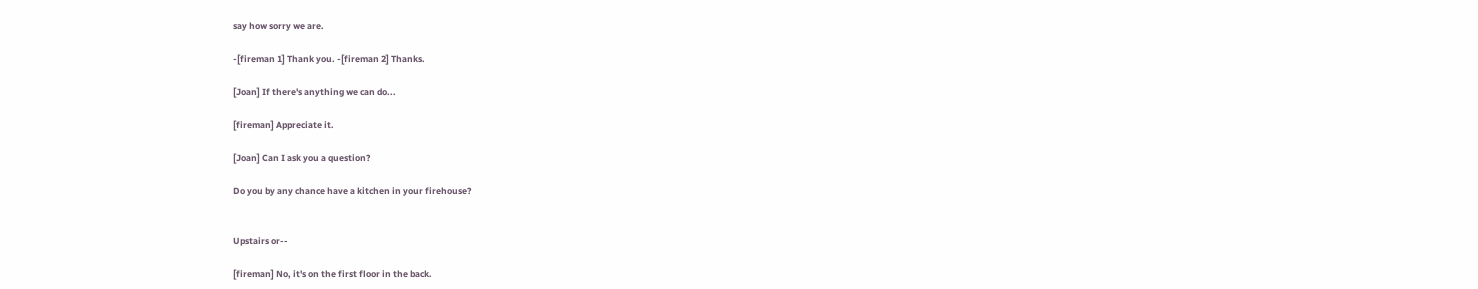say how sorry we are.

-[fireman 1] Thank you. -[fireman 2] Thanks.

[Joan] If there's anything we can do...

[fireman] Appreciate it.

[Joan] Can I ask you a question?

Do you by any chance have a kitchen in your firehouse?


Upstairs or--

[fireman] No, it's on the first floor in the back.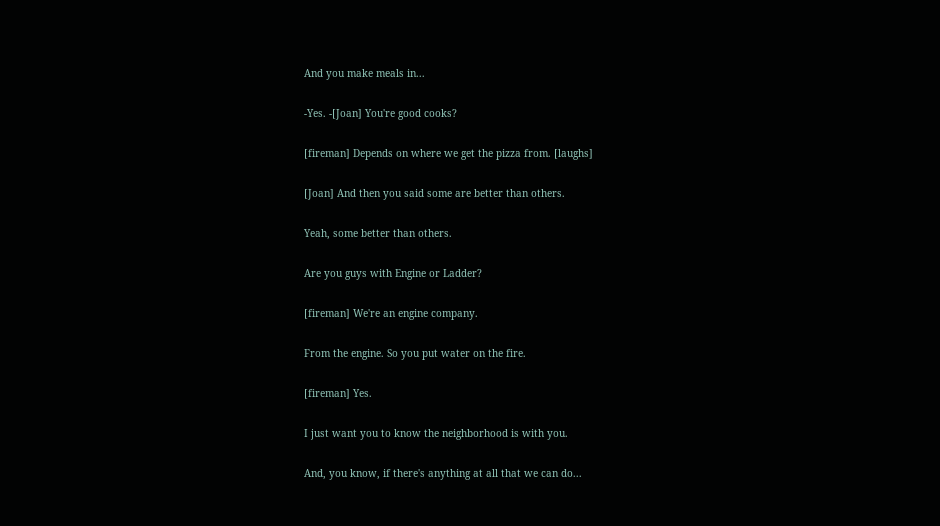And you make meals in...

-Yes. -[Joan] You're good cooks?

[fireman] Depends on where we get the pizza from. [laughs]

[Joan] And then you said some are better than others.

Yeah, some better than others.

Are you guys with Engine or Ladder?

[fireman] We're an engine company.

From the engine. So you put water on the fire.

[fireman] Yes.

I just want you to know the neighborhood is with you.

And, you know, if there's anything at all that we can do...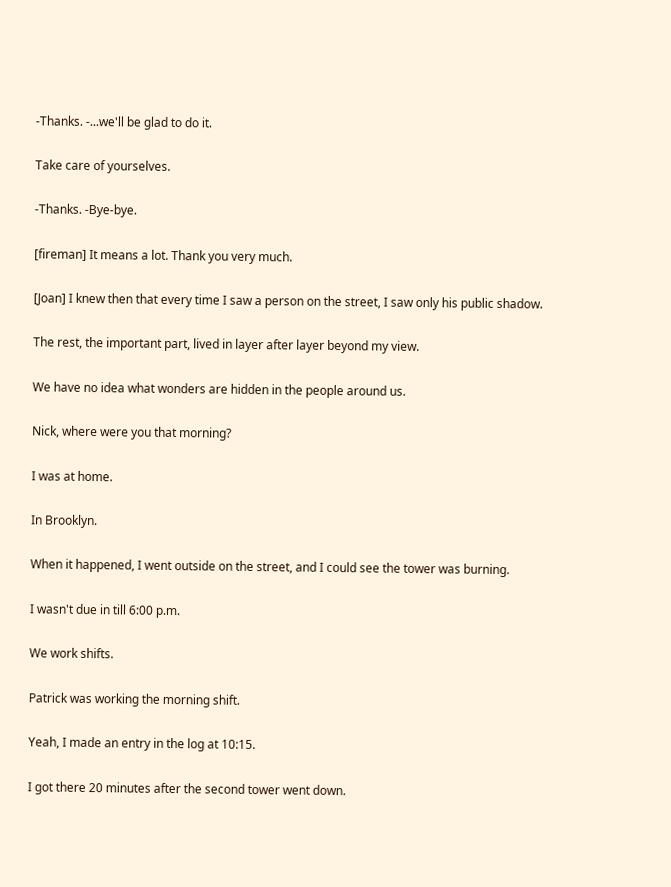-Thanks. -...we'll be glad to do it.

Take care of yourselves.

-Thanks. -Bye-bye.

[fireman] It means a lot. Thank you very much.

[Joan] I knew then that every time I saw a person on the street, I saw only his public shadow.

The rest, the important part, lived in layer after layer beyond my view.

We have no idea what wonders are hidden in the people around us.

Nick, where were you that morning?

I was at home.

In Brooklyn.

When it happened, I went outside on the street, and I could see the tower was burning.

I wasn't due in till 6:00 p.m.

We work shifts.

Patrick was working the morning shift.

Yeah, I made an entry in the log at 10:15.

I got there 20 minutes after the second tower went down.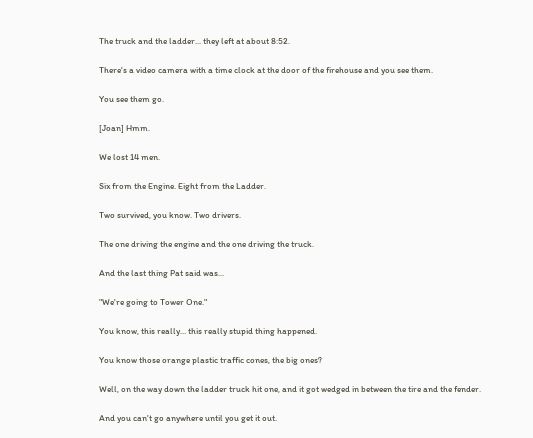The truck and the ladder... they left at about 8:52.

There's a video camera with a time clock at the door of the firehouse and you see them.

You see them go.

[Joan] Hmm.

We lost 14 men.

Six from the Engine. Eight from the Ladder.

Two survived, you know. Two drivers.

The one driving the engine and the one driving the truck.

And the last thing Pat said was...

"We're going to Tower One."

You know, this really... this really stupid thing happened.

You know those orange plastic traffic cones, the big ones?

Well, on the way down the ladder truck hit one, and it got wedged in between the tire and the fender.

And you can't go anywhere until you get it out.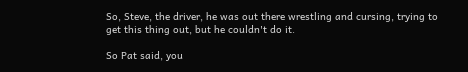So, Steve, the driver, he was out there wrestling and cursing, trying to get this thing out, but he couldn't do it.

So Pat said, you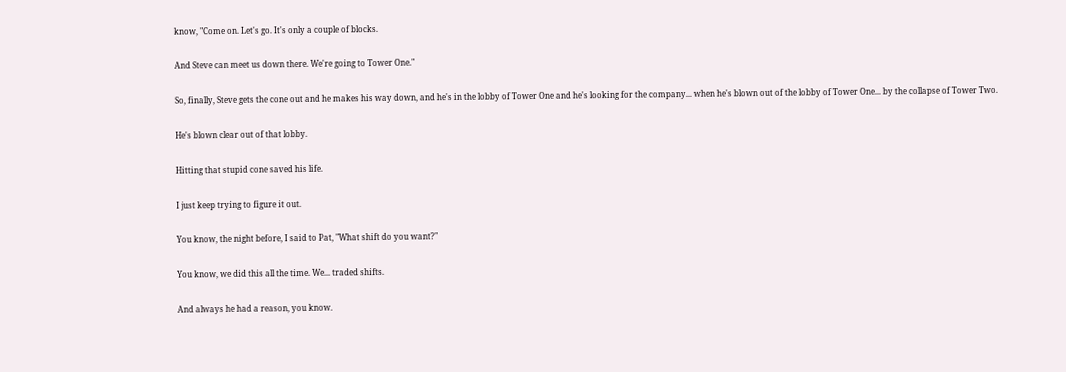know, "Come on. Let's go. It's only a couple of blocks.

And Steve can meet us down there. We're going to Tower One."

So, finally, Steve gets the cone out and he makes his way down, and he's in the lobby of Tower One and he's looking for the company... when he's blown out of the lobby of Tower One... by the collapse of Tower Two.

He's blown clear out of that lobby.

Hitting that stupid cone saved his life.

I just keep trying to figure it out.

You know, the night before, I said to Pat, "What shift do you want?"

You know, we did this all the time. We... traded shifts.

And always he had a reason, you know.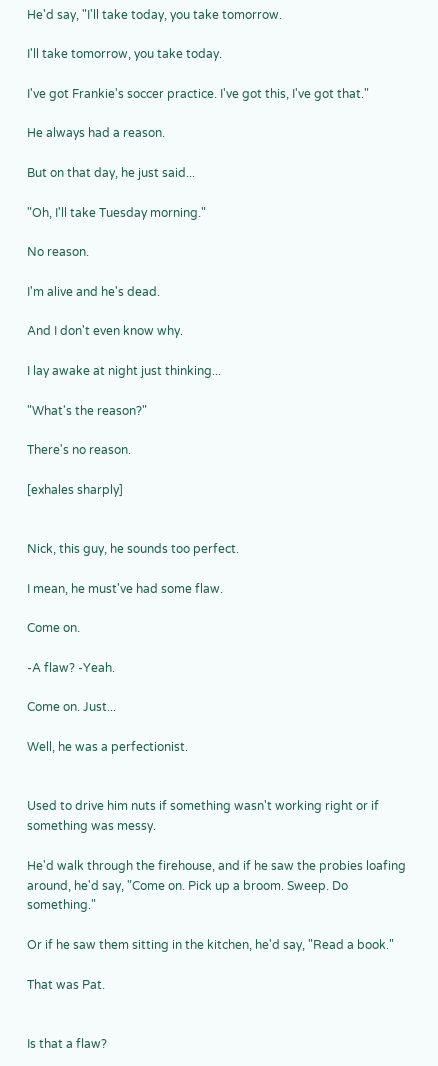He'd say, "I'll take today, you take tomorrow.

I'll take tomorrow, you take today.

I've got Frankie's soccer practice. I've got this, I've got that."

He always had a reason.

But on that day, he just said...

"Oh, I'll take Tuesday morning."

No reason.

I'm alive and he's dead.

And I don't even know why.

I lay awake at night just thinking...

"What's the reason?"

There's no reason.

[exhales sharply]


Nick, this guy, he sounds too perfect.

I mean, he must've had some flaw.

Come on.

-A flaw? -Yeah.

Come on. Just...

Well, he was a perfectionist.


Used to drive him nuts if something wasn't working right or if something was messy.

He'd walk through the firehouse, and if he saw the probies loafing around, he'd say, "Come on. Pick up a broom. Sweep. Do something."

Or if he saw them sitting in the kitchen, he'd say, "Read a book."

That was Pat.


Is that a flaw?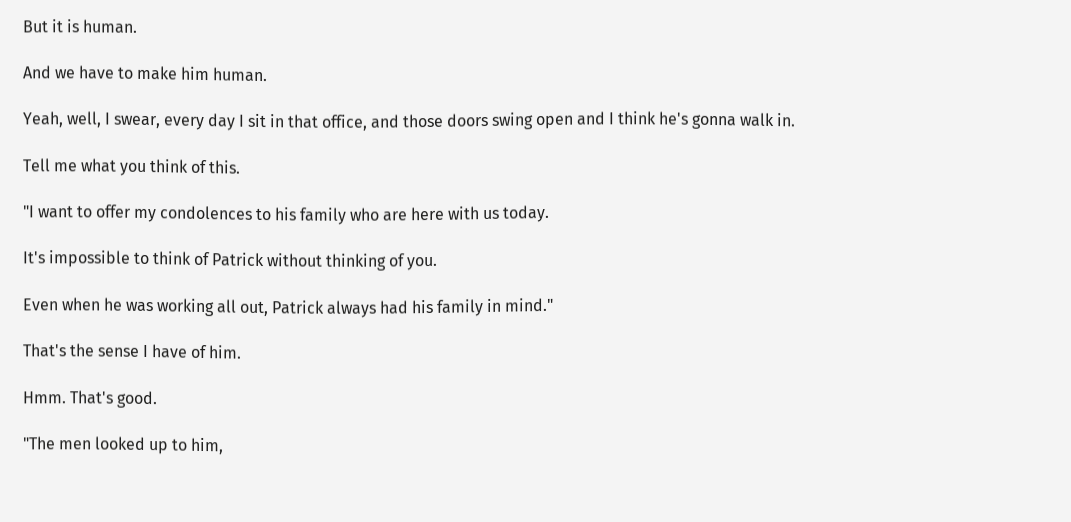But it is human.

And we have to make him human.

Yeah, well, I swear, every day I sit in that office, and those doors swing open and I think he's gonna walk in.

Tell me what you think of this.

"I want to offer my condolences to his family who are here with us today.

It's impossible to think of Patrick without thinking of you.

Even when he was working all out, Patrick always had his family in mind."

That's the sense I have of him.

Hmm. That's good.

"The men looked up to him,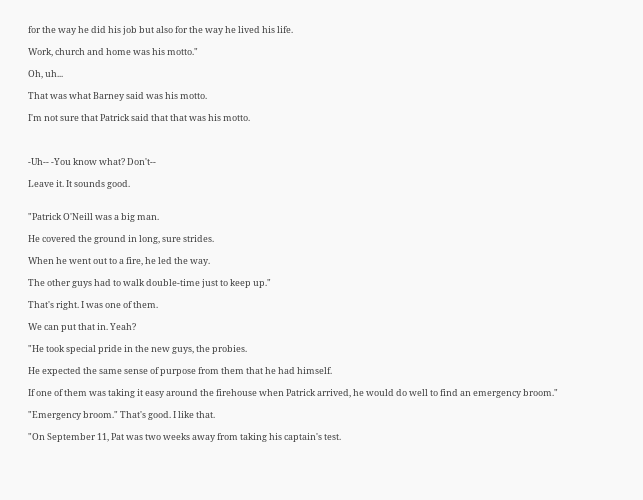for the way he did his job but also for the way he lived his life.

Work, church and home was his motto."

Oh, uh...

That was what Barney said was his motto.

I'm not sure that Patrick said that that was his motto.



-Uh-- -You know what? Don't--

Leave it. It sounds good.


"Patrick O'Neill was a big man.

He covered the ground in long, sure strides.

When he went out to a fire, he led the way.

The other guys had to walk double-time just to keep up."

That's right. I was one of them.

We can put that in. Yeah?

"He took special pride in the new guys, the probies.

He expected the same sense of purpose from them that he had himself.

If one of them was taking it easy around the firehouse when Patrick arrived, he would do well to find an emergency broom."

"Emergency broom." That's good. I like that.

"On September 11, Pat was two weeks away from taking his captain's test.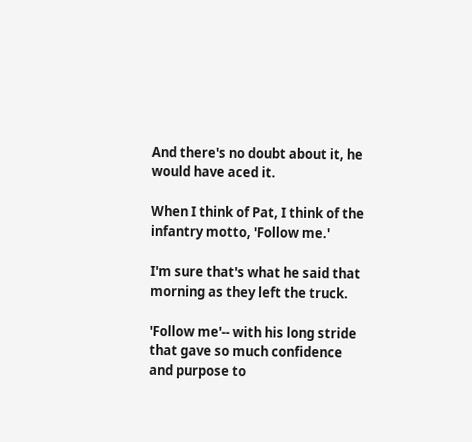And there's no doubt about it, he would have aced it.

When I think of Pat, I think of the infantry motto, 'Follow me.'

I'm sure that's what he said that morning as they left the truck.

'Follow me'-- with his long stride that gave so much confidence and purpose to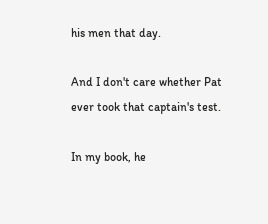his men that day.

And I don't care whether Pat ever took that captain's test.

In my book, he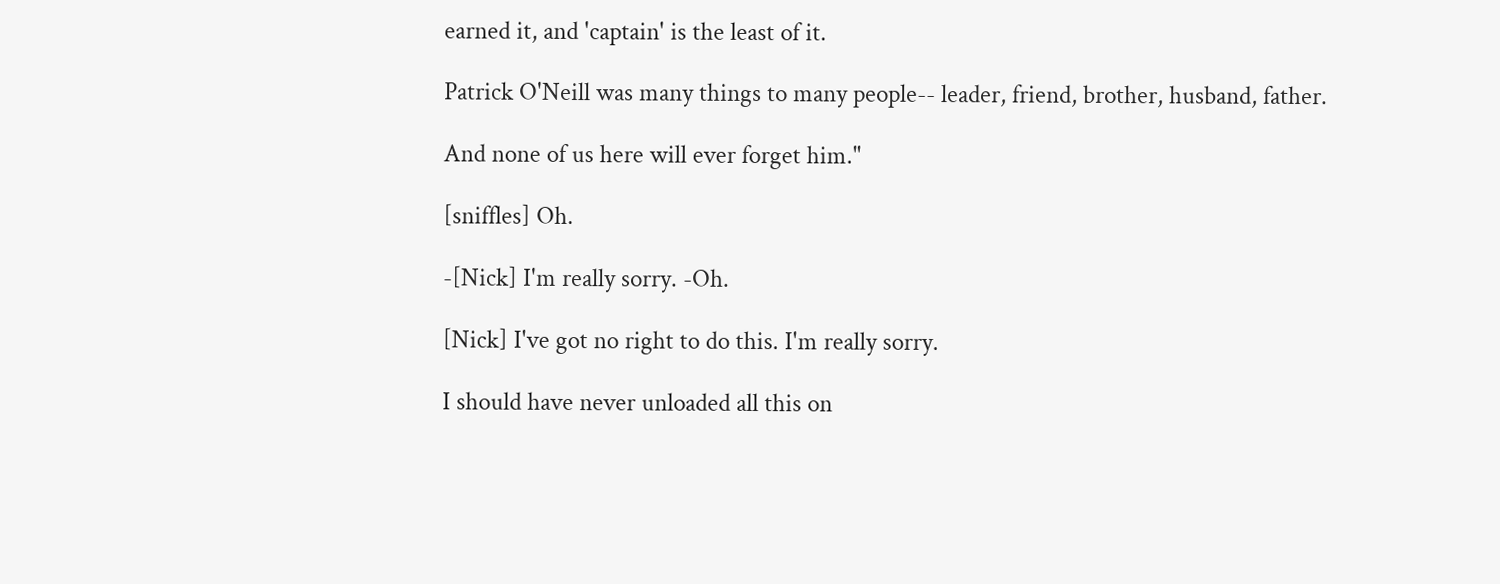earned it, and 'captain' is the least of it.

Patrick O'Neill was many things to many people-- leader, friend, brother, husband, father.

And none of us here will ever forget him."

[sniffles] Oh.

-[Nick] I'm really sorry. -Oh.

[Nick] I've got no right to do this. I'm really sorry.

I should have never unloaded all this on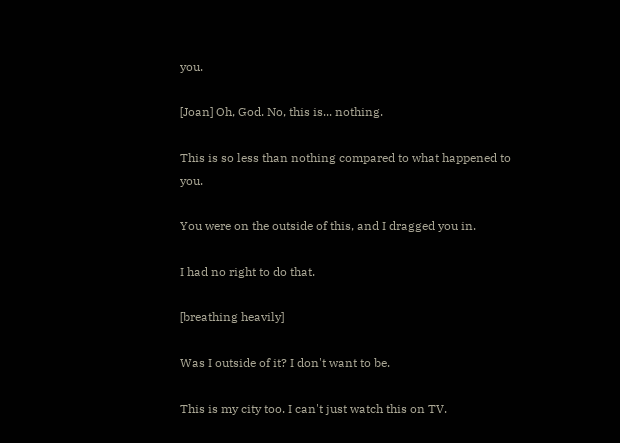you.

[Joan] Oh, God. No, this is... nothing.

This is so less than nothing compared to what happened to you.

You were on the outside of this, and I dragged you in.

I had no right to do that.

[breathing heavily]

Was I outside of it? I don't want to be.

This is my city too. I can't just watch this on TV.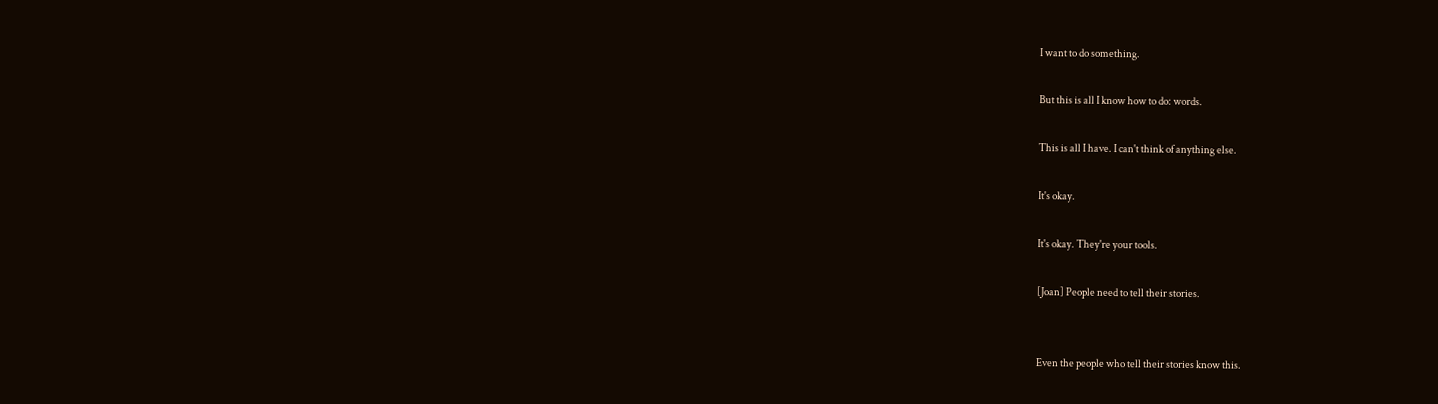I want to do something.

But this is all I know how to do: words.

This is all I have. I can't think of anything else.

It's okay.

It's okay. They're your tools.

[Joan] People need to tell their stories.


Even the people who tell their stories know this.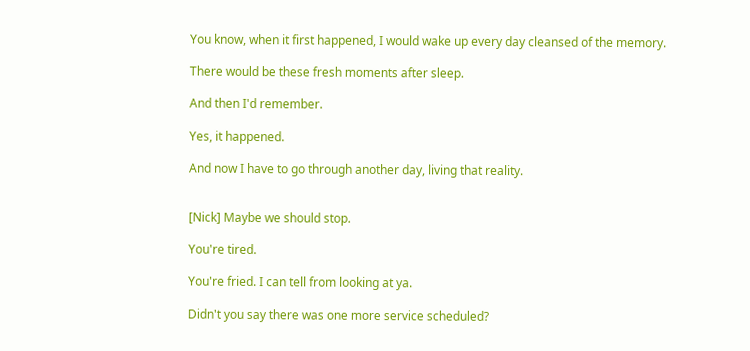You know, when it first happened, I would wake up every day cleansed of the memory.

There would be these fresh moments after sleep.

And then I'd remember.

Yes, it happened.

And now I have to go through another day, living that reality.


[Nick] Maybe we should stop.

You're tired.

You're fried. I can tell from looking at ya.

Didn't you say there was one more service scheduled?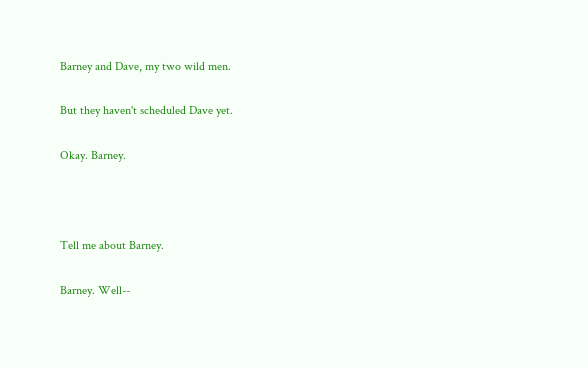Barney and Dave, my two wild men.

But they haven't scheduled Dave yet.

Okay. Barney.



Tell me about Barney.

Barney. Well--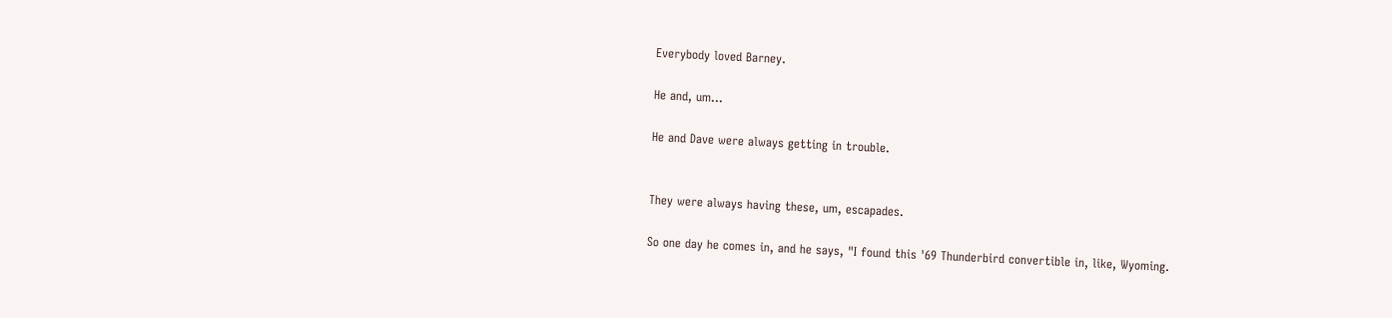Everybody loved Barney.

He and, um...

He and Dave were always getting in trouble.


They were always having these, um, escapades.

So one day he comes in, and he says, "I found this '69 Thunderbird convertible in, like, Wyoming.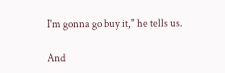I'm gonna go buy it," he tells us.

And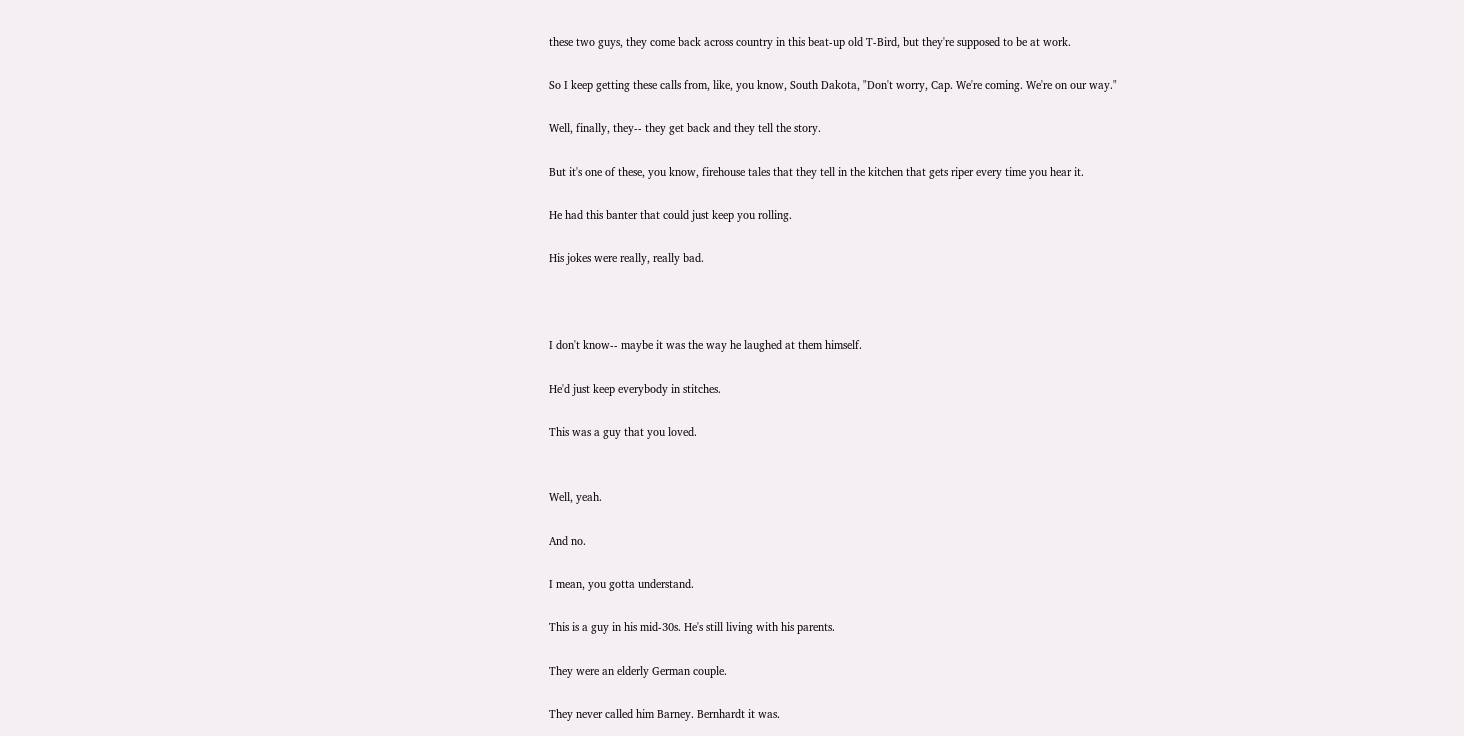these two guys, they come back across country in this beat-up old T-Bird, but they're supposed to be at work.

So I keep getting these calls from, like, you know, South Dakota, "Don't worry, Cap. We're coming. We're on our way."

Well, finally, they-- they get back and they tell the story.

But it's one of these, you know, firehouse tales that they tell in the kitchen that gets riper every time you hear it.

He had this banter that could just keep you rolling.

His jokes were really, really bad.



I don't know-- maybe it was the way he laughed at them himself.

He'd just keep everybody in stitches.

This was a guy that you loved.


Well, yeah.

And no.

I mean, you gotta understand.

This is a guy in his mid-30s. He's still living with his parents.

They were an elderly German couple.

They never called him Barney. Bernhardt it was.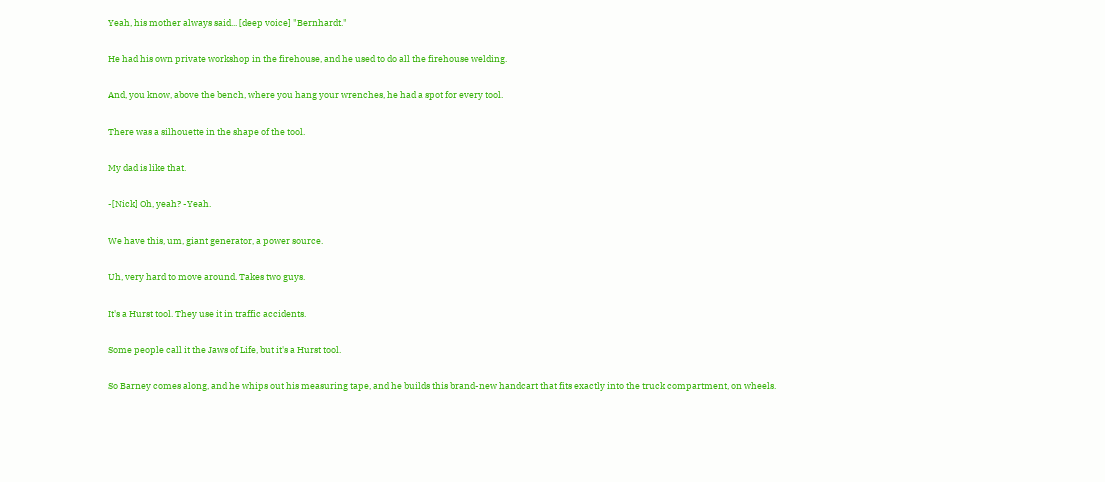Yeah, his mother always said... [deep voice] "Bernhardt."

He had his own private workshop in the firehouse, and he used to do all the firehouse welding.

And, you know, above the bench, where you hang your wrenches, he had a spot for every tool.

There was a silhouette in the shape of the tool.

My dad is like that.

-[Nick] Oh, yeah? -Yeah.

We have this, um, giant generator, a power source.

Uh, very hard to move around. Takes two guys.

It's a Hurst tool. They use it in traffic accidents.

Some people call it the Jaws of Life, but it's a Hurst tool.

So Barney comes along, and he whips out his measuring tape, and he builds this brand-new handcart that fits exactly into the truck compartment, on wheels.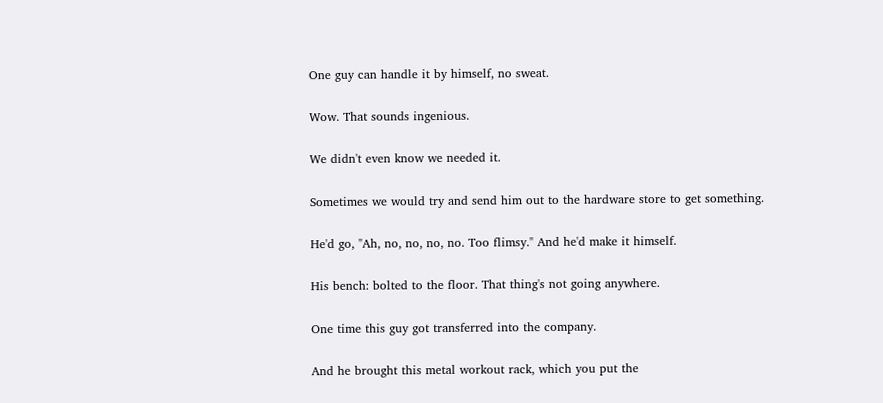One guy can handle it by himself, no sweat.

Wow. That sounds ingenious.

We didn't even know we needed it.

Sometimes we would try and send him out to the hardware store to get something.

He'd go, "Ah, no, no, no, no. Too flimsy." And he'd make it himself.

His bench: bolted to the floor. That thing's not going anywhere.

One time this guy got transferred into the company.

And he brought this metal workout rack, which you put the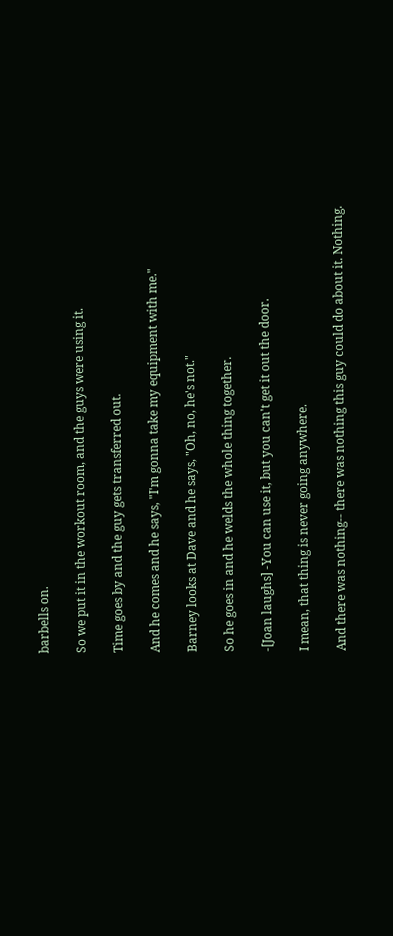barbells on.

So we put it in the workout room, and the guys were using it.

Time goes by and the guy gets transferred out.

And he comes and he says, "I'm gonna take my equipment with me."

Barney looks at Dave and he says, "Oh, no, he's not."

So he goes in and he welds the whole thing together.

-[Joan laughs] -You can use it, but you can't get it out the door.

I mean, that thing is never going anywhere.

And there was nothing-- there was nothing this guy could do about it. Nothing.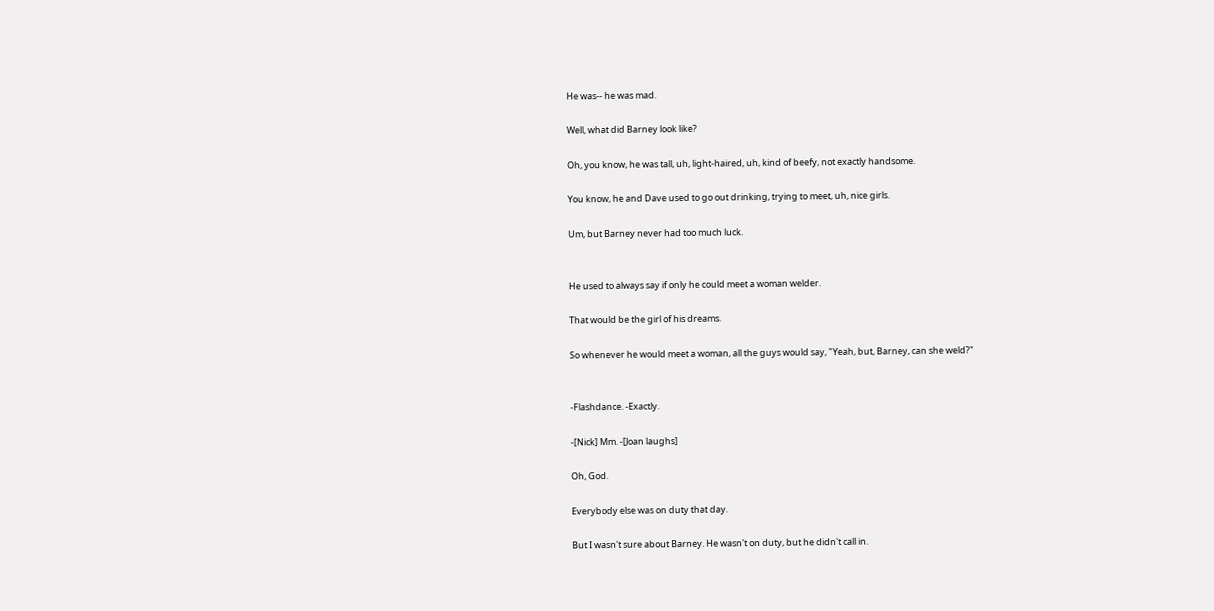He was-- he was mad.

Well, what did Barney look like?

Oh, you know, he was tall, uh, light-haired, uh, kind of beefy, not exactly handsome.

You know, he and Dave used to go out drinking, trying to meet, uh, nice girls.

Um, but Barney never had too much luck.


He used to always say if only he could meet a woman welder.

That would be the girl of his dreams.

So whenever he would meet a woman, all the guys would say, "Yeah, but, Barney, can she weld?"


-Flashdance. -Exactly.

-[Nick] Mm. -[Joan laughs]

Oh, God.

Everybody else was on duty that day.

But I wasn't sure about Barney. He wasn't on duty, but he didn't call in.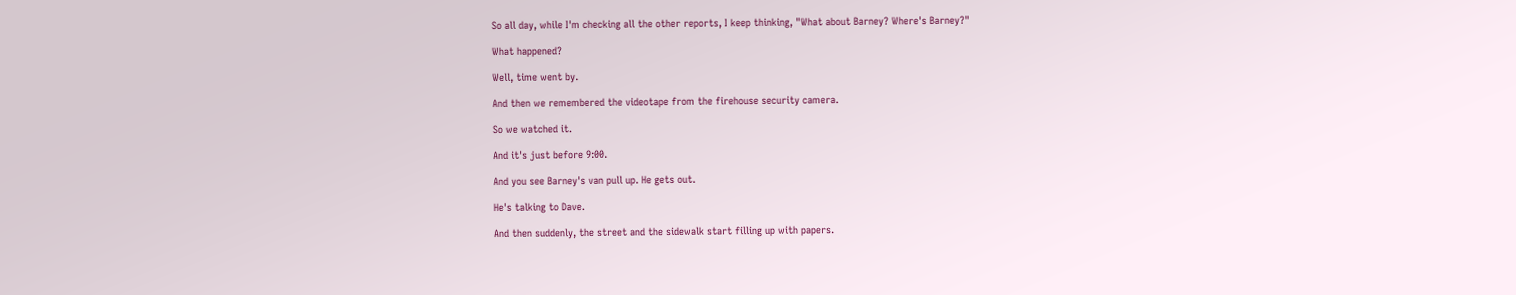So all day, while I'm checking all the other reports, I keep thinking, "What about Barney? Where's Barney?"

What happened?

Well, time went by.

And then we remembered the videotape from the firehouse security camera.

So we watched it.

And it's just before 9:00.

And you see Barney's van pull up. He gets out.

He's talking to Dave.

And then suddenly, the street and the sidewalk start filling up with papers.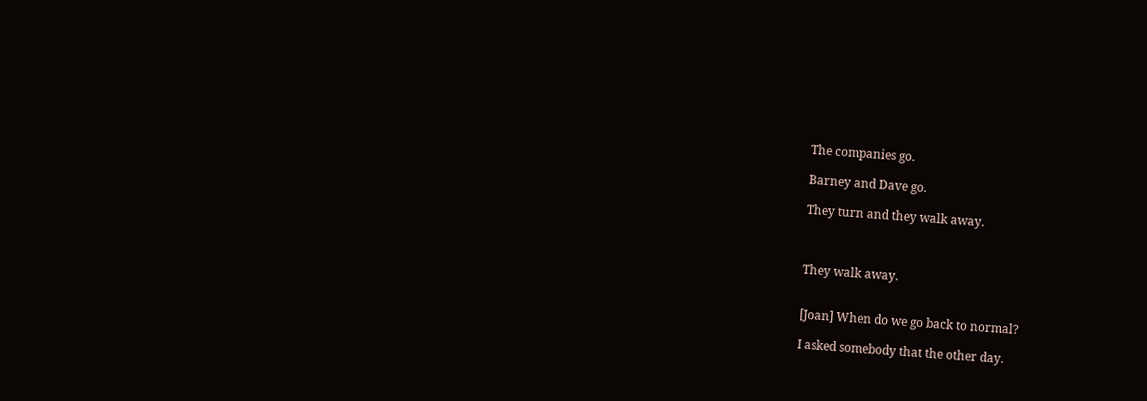The companies go.

Barney and Dave go.

They turn and they walk away.



They walk away.


[Joan] When do we go back to normal?

I asked somebody that the other day.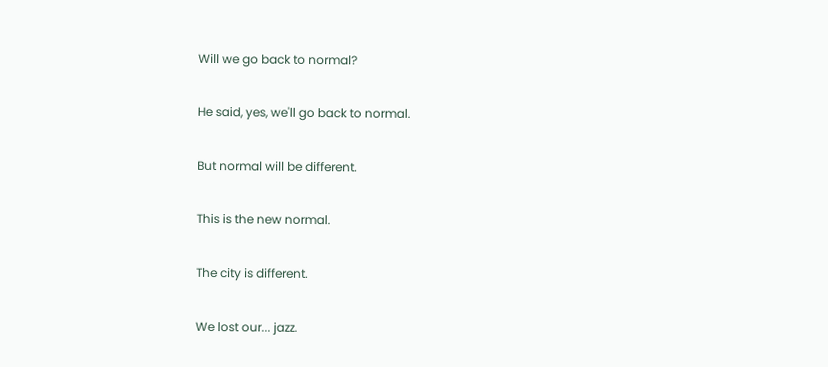Will we go back to normal?

He said, yes, we'll go back to normal.

But normal will be different.

This is the new normal.

The city is different.

We lost our... jazz.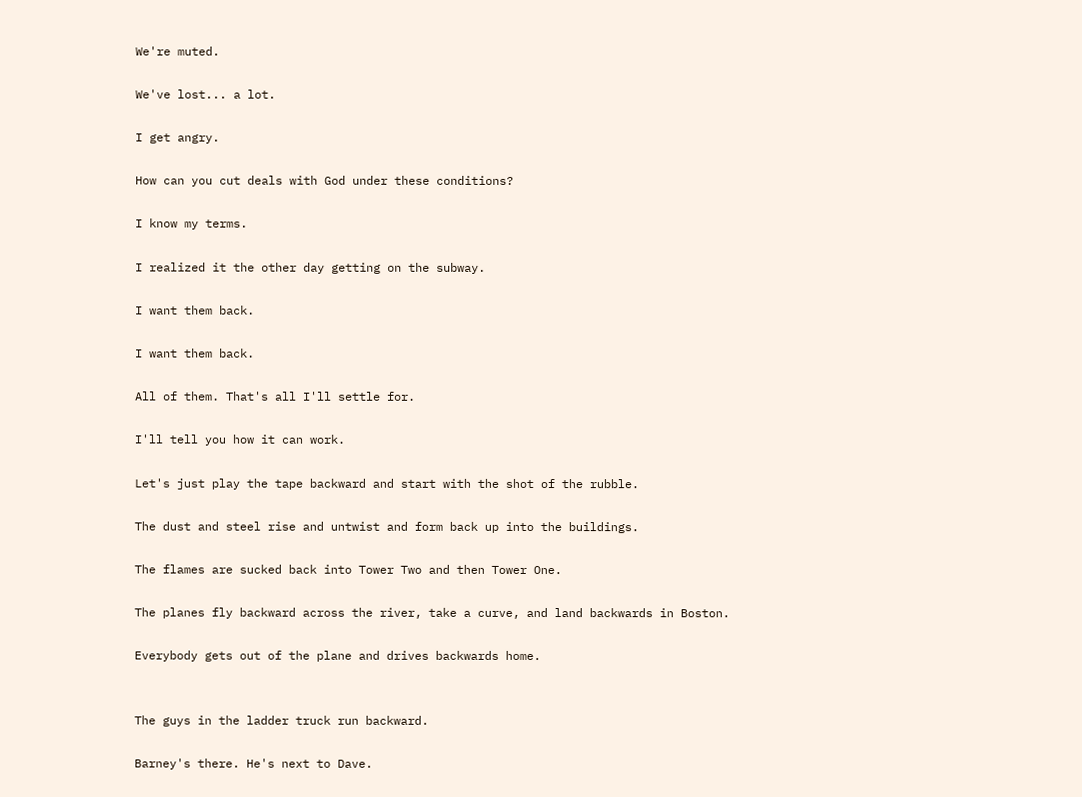We're muted.

We've lost... a lot.

I get angry.

How can you cut deals with God under these conditions?

I know my terms.

I realized it the other day getting on the subway.

I want them back.

I want them back.

All of them. That's all I'll settle for.

I'll tell you how it can work.

Let's just play the tape backward and start with the shot of the rubble.

The dust and steel rise and untwist and form back up into the buildings.

The flames are sucked back into Tower Two and then Tower One.

The planes fly backward across the river, take a curve, and land backwards in Boston.

Everybody gets out of the plane and drives backwards home.


The guys in the ladder truck run backward.

Barney's there. He's next to Dave.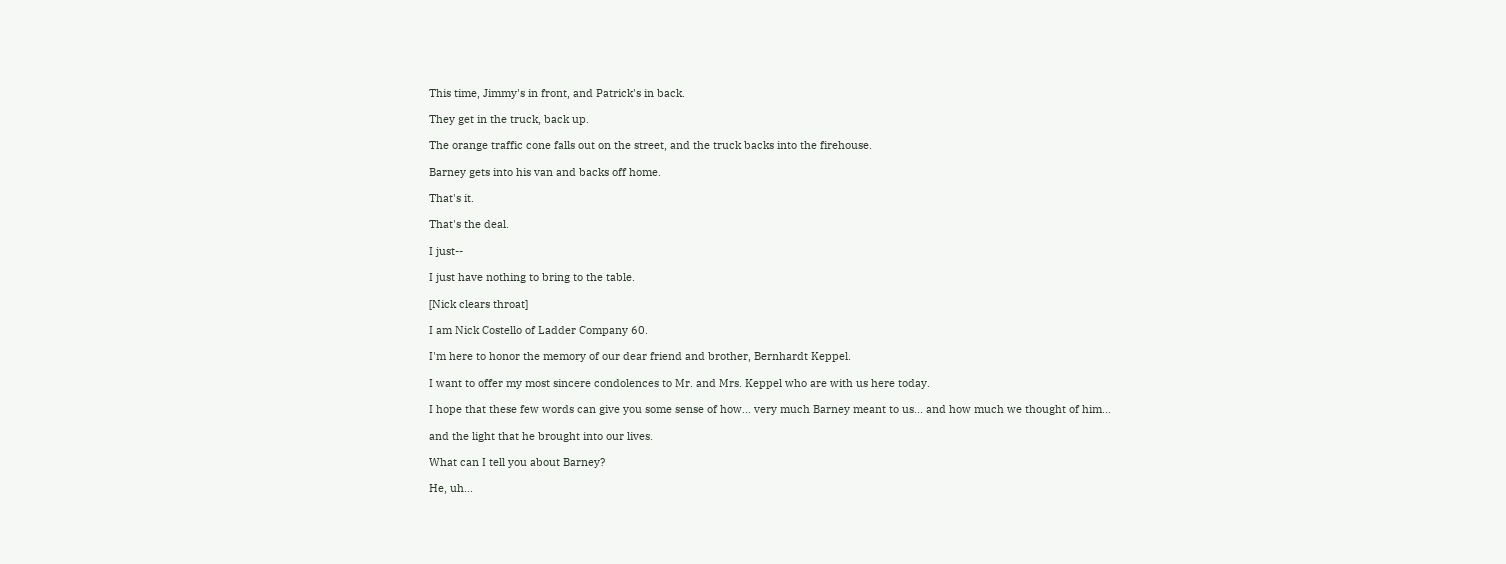This time, Jimmy's in front, and Patrick's in back.

They get in the truck, back up.

The orange traffic cone falls out on the street, and the truck backs into the firehouse.

Barney gets into his van and backs off home.

That's it.

That's the deal.

I just--

I just have nothing to bring to the table.

[Nick clears throat]

I am Nick Costello of Ladder Company 60.

I'm here to honor the memory of our dear friend and brother, Bernhardt Keppel.

I want to offer my most sincere condolences to Mr. and Mrs. Keppel who are with us here today.

I hope that these few words can give you some sense of how... very much Barney meant to us... and how much we thought of him...

and the light that he brought into our lives.

What can I tell you about Barney?

He, uh...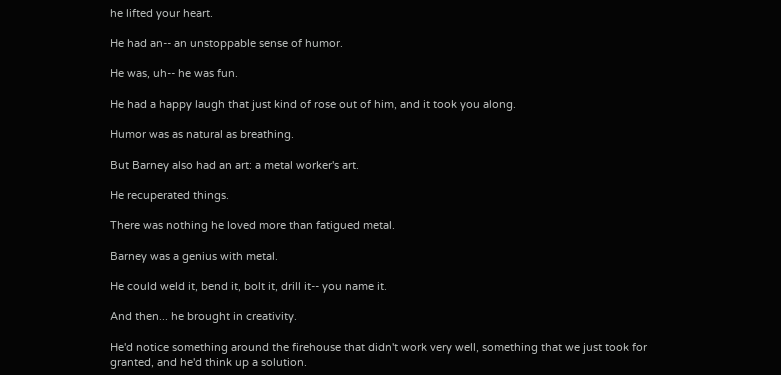he lifted your heart.

He had an-- an unstoppable sense of humor.

He was, uh-- he was fun.

He had a happy laugh that just kind of rose out of him, and it took you along.

Humor was as natural as breathing.

But Barney also had an art: a metal worker's art.

He recuperated things.

There was nothing he loved more than fatigued metal.

Barney was a genius with metal.

He could weld it, bend it, bolt it, drill it-- you name it.

And then... he brought in creativity.

He'd notice something around the firehouse that didn't work very well, something that we just took for granted, and he'd think up a solution.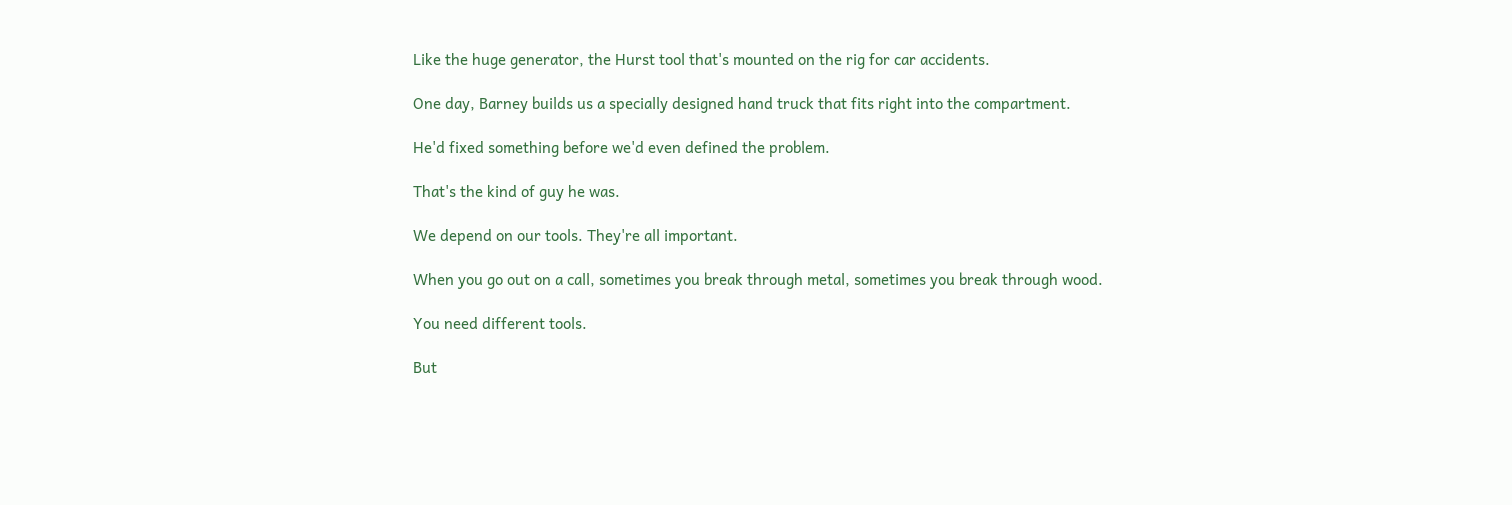Like the huge generator, the Hurst tool that's mounted on the rig for car accidents.

One day, Barney builds us a specially designed hand truck that fits right into the compartment.

He'd fixed something before we'd even defined the problem.

That's the kind of guy he was.

We depend on our tools. They're all important.

When you go out on a call, sometimes you break through metal, sometimes you break through wood.

You need different tools.

But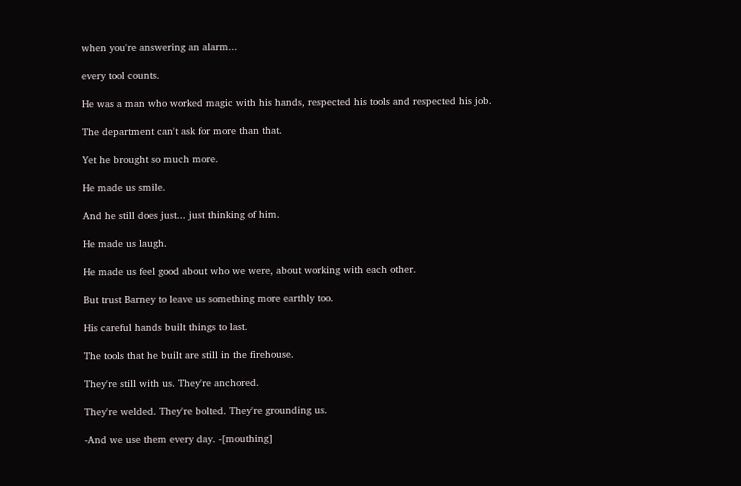when you're answering an alarm...

every tool counts.

He was a man who worked magic with his hands, respected his tools and respected his job.

The department can't ask for more than that.

Yet he brought so much more.

He made us smile.

And he still does just... just thinking of him.

He made us laugh.

He made us feel good about who we were, about working with each other.

But trust Barney to leave us something more earthly too.

His careful hands built things to last.

The tools that he built are still in the firehouse.

They're still with us. They're anchored.

They're welded. They're bolted. They're grounding us.

-And we use them every day. -[mouthing]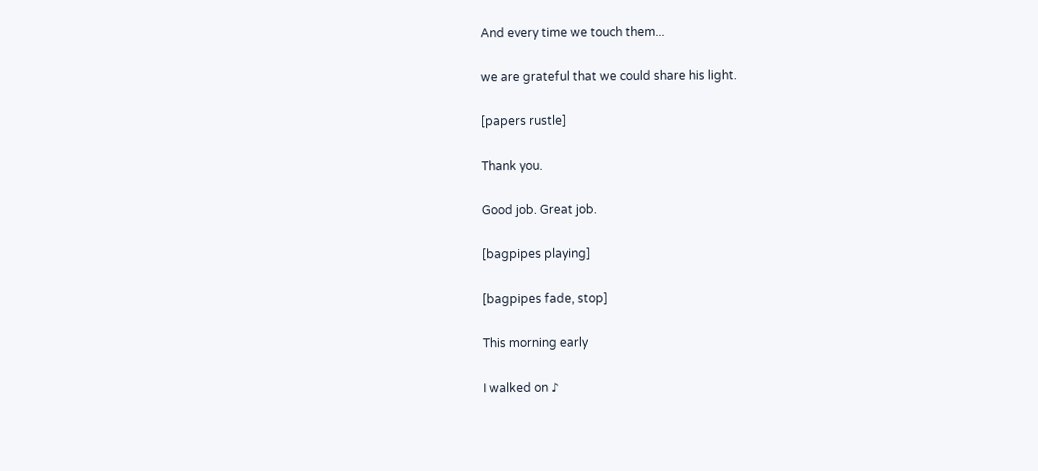And every time we touch them...

we are grateful that we could share his light.

[papers rustle]

Thank you.

Good job. Great job.

[bagpipes playing]

[bagpipes fade, stop]

This morning early

I walked on ♪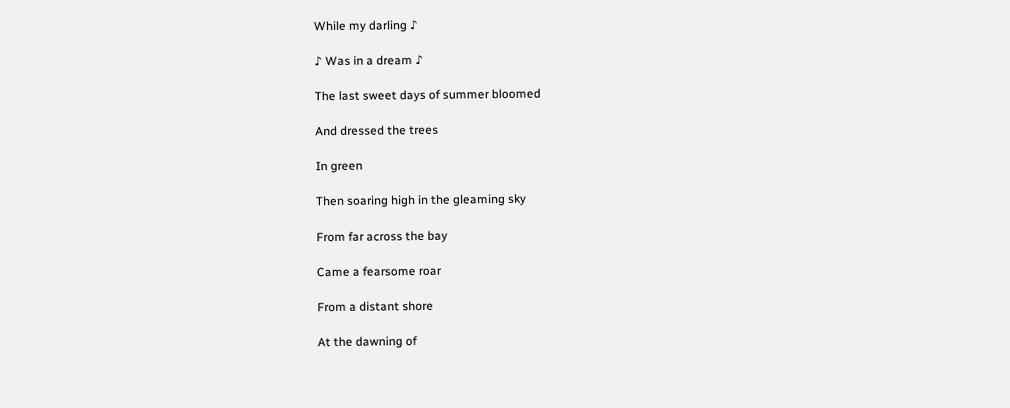While my darling ♪

♪ Was in a dream ♪

The last sweet days of summer bloomed

And dressed the trees

In green

Then soaring high in the gleaming sky

From far across the bay

Came a fearsome roar

From a distant shore

At the dawning of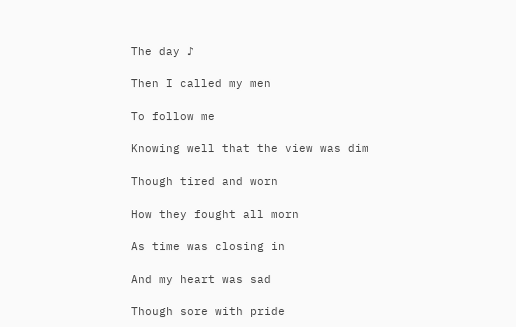The day ♪

Then I called my men

To follow me

Knowing well that the view was dim

Though tired and worn

How they fought all morn

As time was closing in

And my heart was sad

Though sore with pride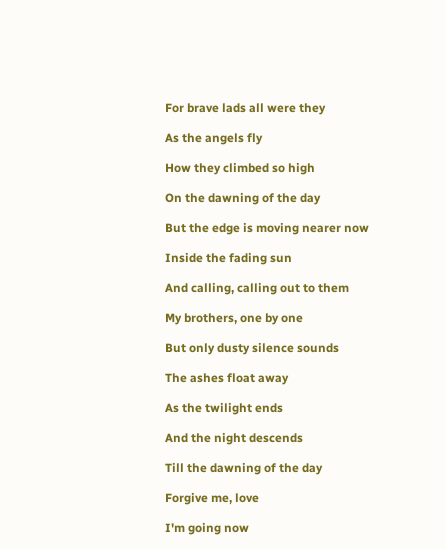For brave lads all were they

As the angels fly

How they climbed so high

On the dawning of the day

But the edge is moving nearer now

Inside the fading sun

And calling, calling out to them

My brothers, one by one

But only dusty silence sounds

The ashes float away

As the twilight ends

And the night descends

Till the dawning of the day

Forgive me, love

I'm going now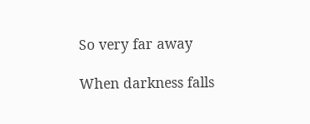So very far away

When darkness falls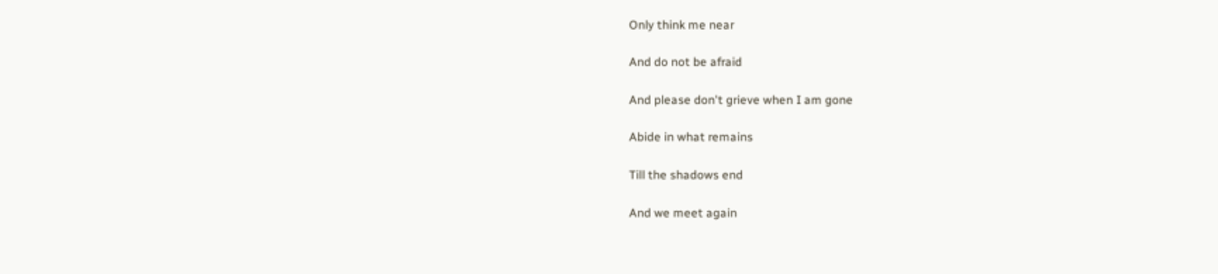Only think me near

And do not be afraid

And please don't grieve when I am gone

Abide in what remains

Till the shadows end

And we meet again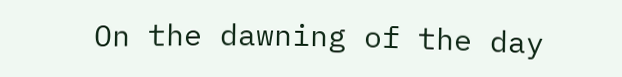On the dawning of the day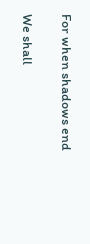For when shadows end

We shall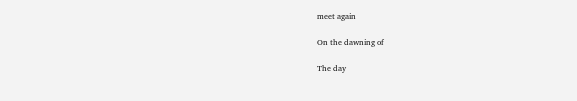meet again

On the dawning of

The day